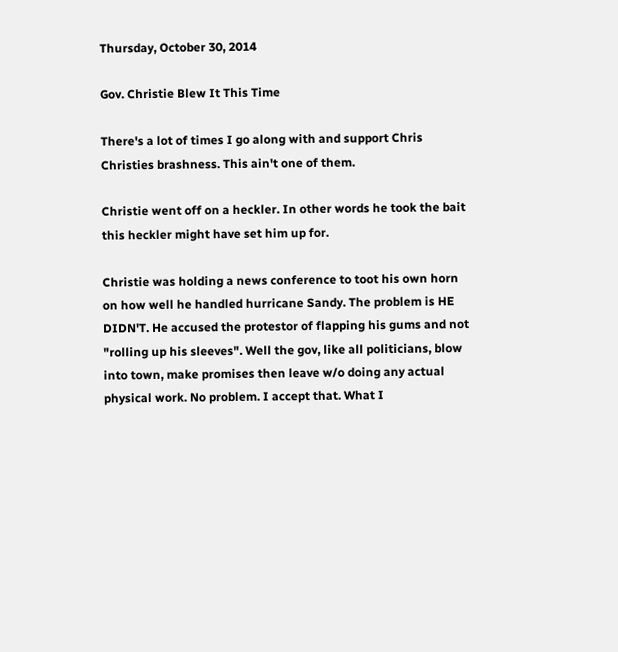Thursday, October 30, 2014

Gov. Christie Blew It This Time

There's a lot of times I go along with and support Chris Christies brashness. This ain't one of them.

Christie went off on a heckler. In other words he took the bait this heckler might have set him up for.

Christie was holding a news conference to toot his own horn on how well he handled hurricane Sandy. The problem is HE DIDN'T. He accused the protestor of flapping his gums and not "rolling up his sleeves". Well the gov, like all politicians, blow into town, make promises then leave w/o doing any actual physical work. No problem. I accept that. What I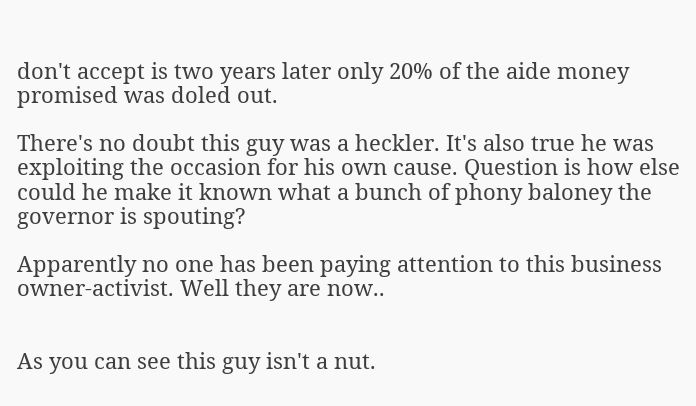don't accept is two years later only 20% of the aide money promised was doled out.

There's no doubt this guy was a heckler. It's also true he was exploiting the occasion for his own cause. Question is how else could he make it known what a bunch of phony baloney the governor is spouting?

Apparently no one has been paying attention to this business owner-activist. Well they are now..


As you can see this guy isn't a nut.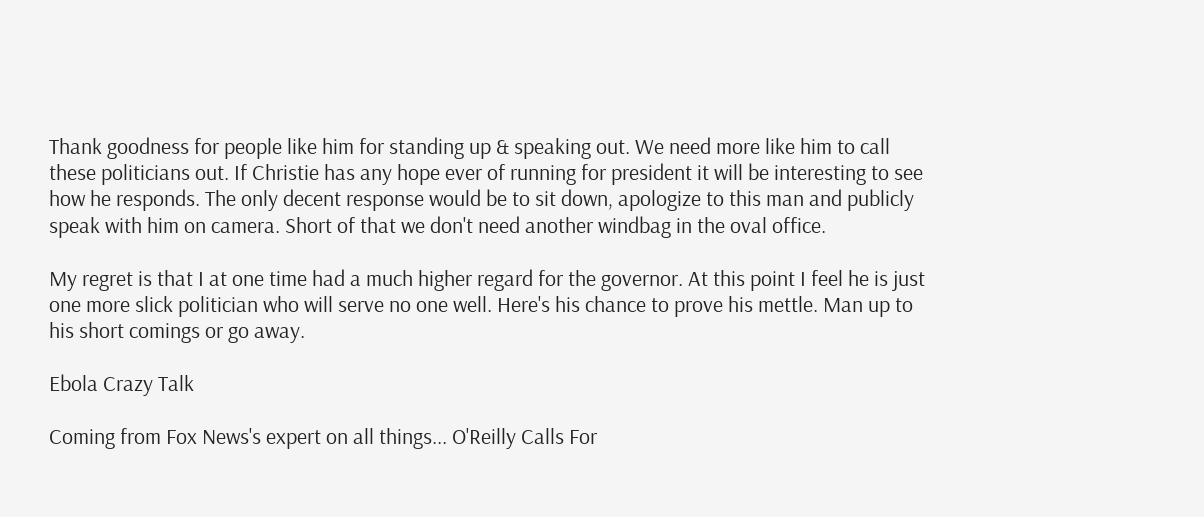Thank goodness for people like him for standing up & speaking out. We need more like him to call these politicians out. If Christie has any hope ever of running for president it will be interesting to see how he responds. The only decent response would be to sit down, apologize to this man and publicly speak with him on camera. Short of that we don't need another windbag in the oval office.

My regret is that I at one time had a much higher regard for the governor. At this point I feel he is just one more slick politician who will serve no one well. Here's his chance to prove his mettle. Man up to his short comings or go away.

Ebola Crazy Talk

Coming from Fox News's expert on all things... O'Reilly Calls For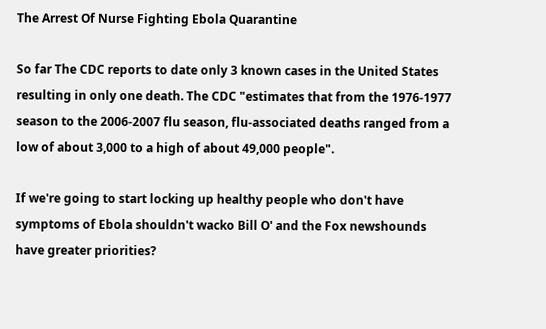The Arrest Of Nurse Fighting Ebola Quarantine

So far The CDC reports to date only 3 known cases in the United States resulting in only one death. The CDC "estimates that from the 1976-1977 season to the 2006-2007 flu season, flu-associated deaths ranged from a low of about 3,000 to a high of about 49,000 people".

If we're going to start locking up healthy people who don't have symptoms of Ebola shouldn't wacko Bill O' and the Fox newshounds have greater priorities?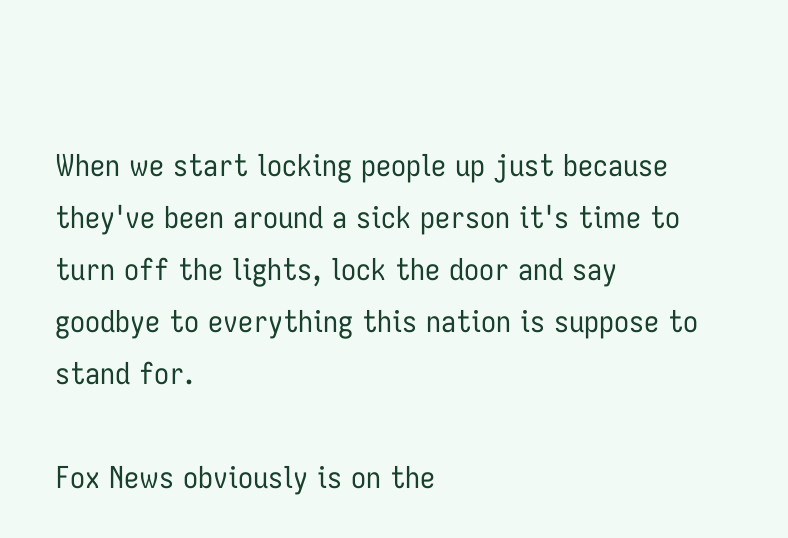When we start locking people up just because they've been around a sick person it's time to turn off the lights, lock the door and say goodbye to everything this nation is suppose to stand for.

Fox News obviously is on the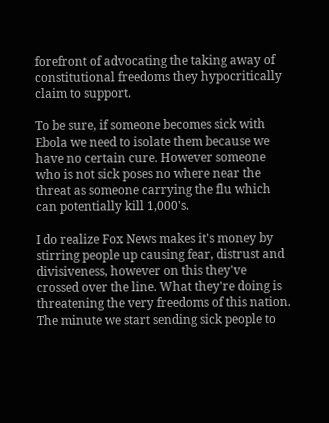forefront of advocating the taking away of constitutional freedoms they hypocritically claim to support.

To be sure, if someone becomes sick with Ebola we need to isolate them because we have no certain cure. However someone who is not sick poses no where near the threat as someone carrying the flu which can potentially kill 1,000's.

I do realize Fox News makes it's money by stirring people up causing fear, distrust and divisiveness, however on this they've crossed over the line. What they're doing is threatening the very freedoms of this nation. The minute we start sending sick people to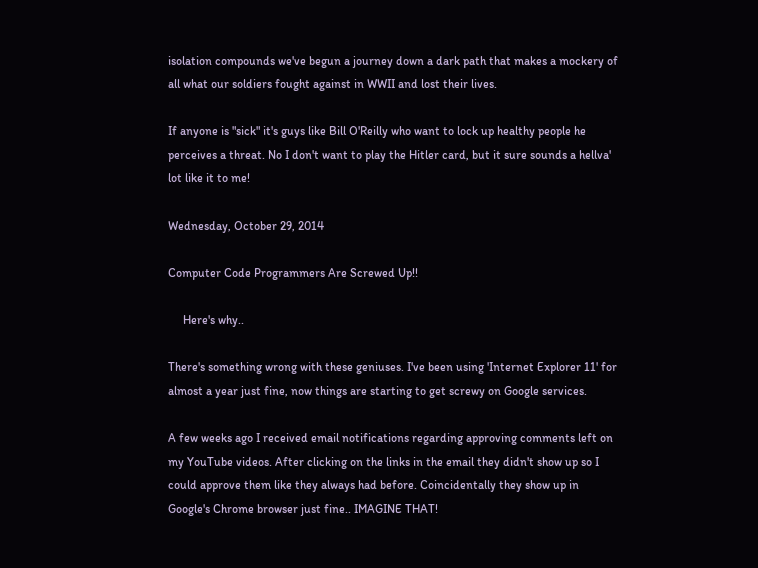isolation compounds we've begun a journey down a dark path that makes a mockery of all what our soldiers fought against in WWII and lost their lives.

If anyone is "sick" it's guys like Bill O'Reilly who want to lock up healthy people he perceives a threat. No I don't want to play the Hitler card, but it sure sounds a hellva' lot like it to me!

Wednesday, October 29, 2014

Computer Code Programmers Are Screwed Up!!

     Here's why..

There's something wrong with these geniuses. I've been using 'Internet Explorer 11' for almost a year just fine, now things are starting to get screwy on Google services.

A few weeks ago I received email notifications regarding approving comments left on my YouTube videos. After clicking on the links in the email they didn't show up so I could approve them like they always had before. Coincidentally they show up in Google's Chrome browser just fine.. IMAGINE THAT!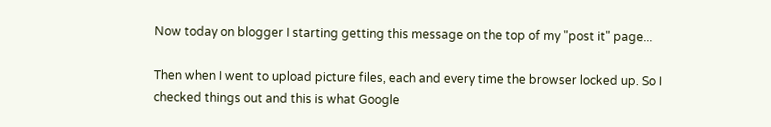Now today on blogger I starting getting this message on the top of my "post it" page...

Then when I went to upload picture files, each and every time the browser locked up. So I checked things out and this is what Google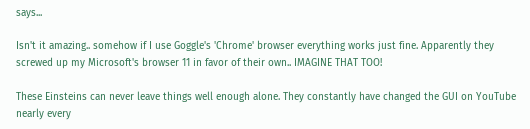says...

Isn't it amazing.. somehow if I use Goggle's 'Chrome' browser everything works just fine. Apparently they screwed up my Microsoft's browser 11 in favor of their own.. IMAGINE THAT TOO!

These Einsteins can never leave things well enough alone. They constantly have changed the GUI on YouTube nearly every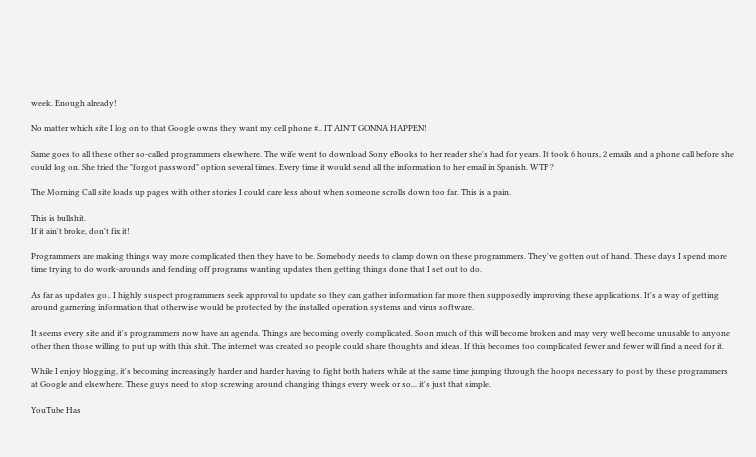week. Enough already!

No matter which site I log on to that Google owns they want my cell phone #.. IT AIN'T GONNA HAPPEN!

Same goes to all these other so-called programmers elsewhere. The wife went to download Sony eBooks to her reader she's had for years. It took 6 hours, 2 emails and a phone call before she could log on. She tried the "forgot password" option several times. Every time it would send all the information to her email in Spanish. WTF ?

The Morning Call site loads up pages with other stories I could care less about when someone scrolls down too far. This is a pain.

This is bullshit.
If it ain't broke, don't fix it!

Programmers are making things way more complicated then they have to be. Somebody needs to clamp down on these programmers. They've gotten out of hand. These days I spend more time trying to do work-arounds and fending off programs wanting updates then getting things done that I set out to do.

As far as updates go.. I highly suspect programmers seek approval to update so they can gather information far more then supposedly improving these applications. It's a way of getting around garnering information that otherwise would be protected by the installed operation systems and virus software.

It seems every site and it's programmers now have an agenda. Things are becoming overly complicated. Soon much of this will become broken and may very well become unusable to anyone other then those willing to put up with this shit. The internet was created so people could share thoughts and ideas. If this becomes too complicated fewer and fewer will find a need for it.

While I enjoy blogging, it's becoming increasingly harder and harder having to fight both haters while at the same time jumping through the hoops necessary to post by these programmers at Google and elsewhere. These guys need to stop screwing around changing things every week or so... it's just that simple.

YouTube Has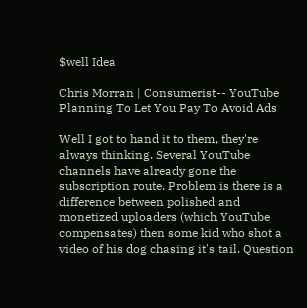$well Idea

Chris Morran | Consumerist-- YouTube Planning To Let You Pay To Avoid Ads

Well I got to hand it to them, they're always thinking. Several YouTube channels have already gone the subscription route. Problem is there is a difference between polished and monetized uploaders (which YouTube compensates) then some kid who shot a video of his dog chasing it's tail. Question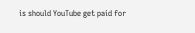is should YouTube get paid for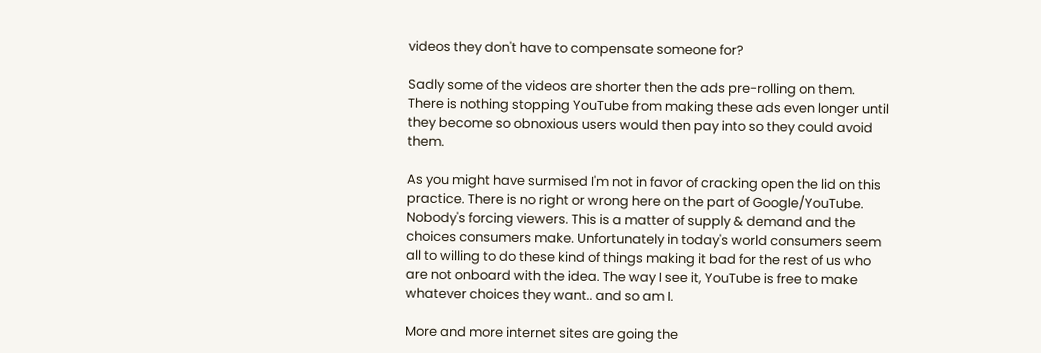videos they don't have to compensate someone for?

Sadly some of the videos are shorter then the ads pre-rolling on them. There is nothing stopping YouTube from making these ads even longer until they become so obnoxious users would then pay into so they could avoid them.

As you might have surmised I'm not in favor of cracking open the lid on this practice. There is no right or wrong here on the part of Google/YouTube. Nobody's forcing viewers. This is a matter of supply & demand and the choices consumers make. Unfortunately in today's world consumers seem all to willing to do these kind of things making it bad for the rest of us who are not onboard with the idea. The way I see it, YouTube is free to make whatever choices they want.. and so am I.

More and more internet sites are going the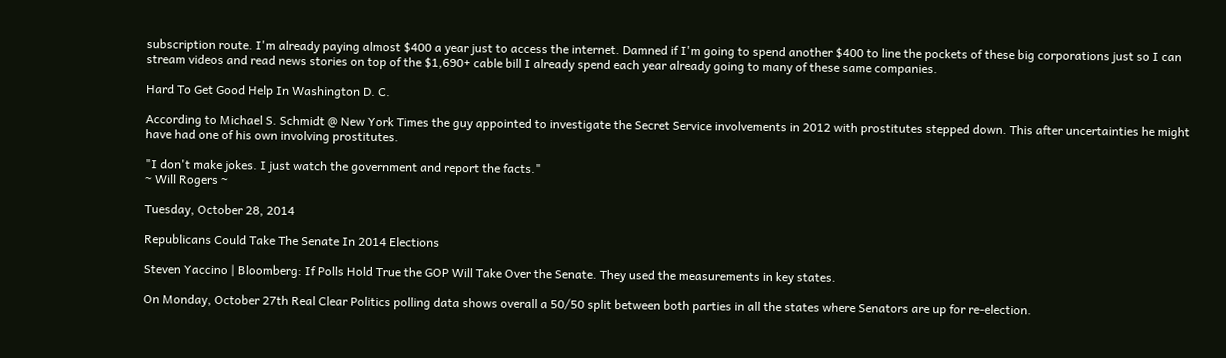subscription route. I'm already paying almost $400 a year just to access the internet. Damned if I'm going to spend another $400 to line the pockets of these big corporations just so I can stream videos and read news stories on top of the $1,690+ cable bill I already spend each year already going to many of these same companies.

Hard To Get Good Help In Washington D. C.

According to Michael S. Schmidt @ New York Times the guy appointed to investigate the Secret Service involvements in 2012 with prostitutes stepped down. This after uncertainties he might have had one of his own involving prostitutes.

"I don't make jokes. I just watch the government and report the facts."
~ Will Rogers ~

Tuesday, October 28, 2014

Republicans Could Take The Senate In 2014 Elections

Steven Yaccino | Bloomberg: If Polls Hold True the GOP Will Take Over the Senate. They used the measurements in key states.

On Monday, October 27th Real Clear Politics polling data shows overall a 50/50 split between both parties in all the states where Senators are up for re-election.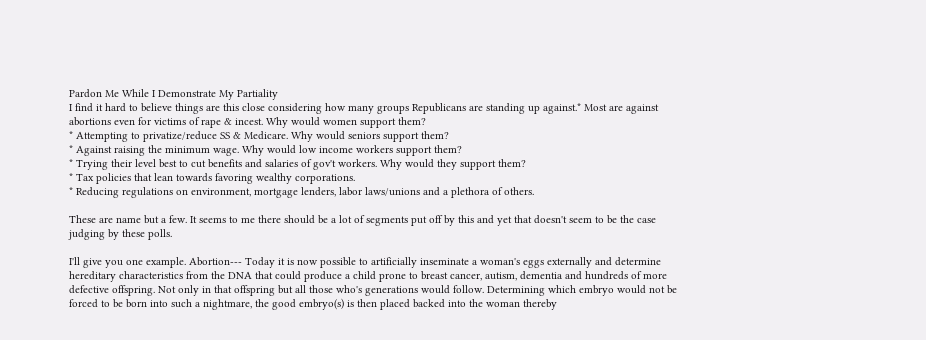Pardon Me While I Demonstrate My Partiality
I find it hard to believe things are this close considering how many groups Republicans are standing up against.* Most are against abortions even for victims of rape & incest. Why would women support them?
* Attempting to privatize/reduce SS & Medicare. Why would seniors support them?
* Against raising the minimum wage. Why would low income workers support them?
* Trying their level best to cut benefits and salaries of gov't workers. Why would they support them?
* Tax policies that lean towards favoring wealthy corporations.
* Reducing regulations on environment, mortgage lenders, labor laws/unions and a plethora of others.

These are name but a few. It seems to me there should be a lot of segments put off by this and yet that doesn't seem to be the case judging by these polls.

I'll give you one example. Abortion--- Today it is now possible to artificially inseminate a woman's eggs externally and determine hereditary characteristics from the DNA that could produce a child prone to breast cancer, autism, dementia and hundreds of more defective offspring. Not only in that offspring but all those who's generations would follow. Determining which embryo would not be forced to be born into such a nightmare, the good embryo(s) is then placed backed into the woman thereby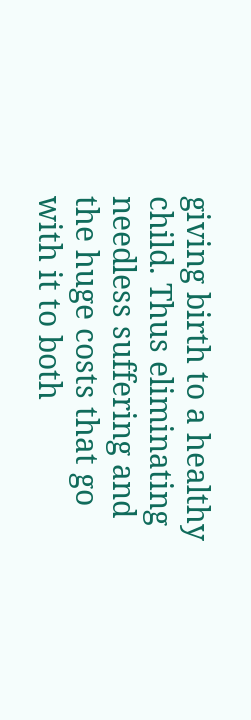giving birth to a healthy child. Thus eliminating needless suffering and the huge costs that go with it to both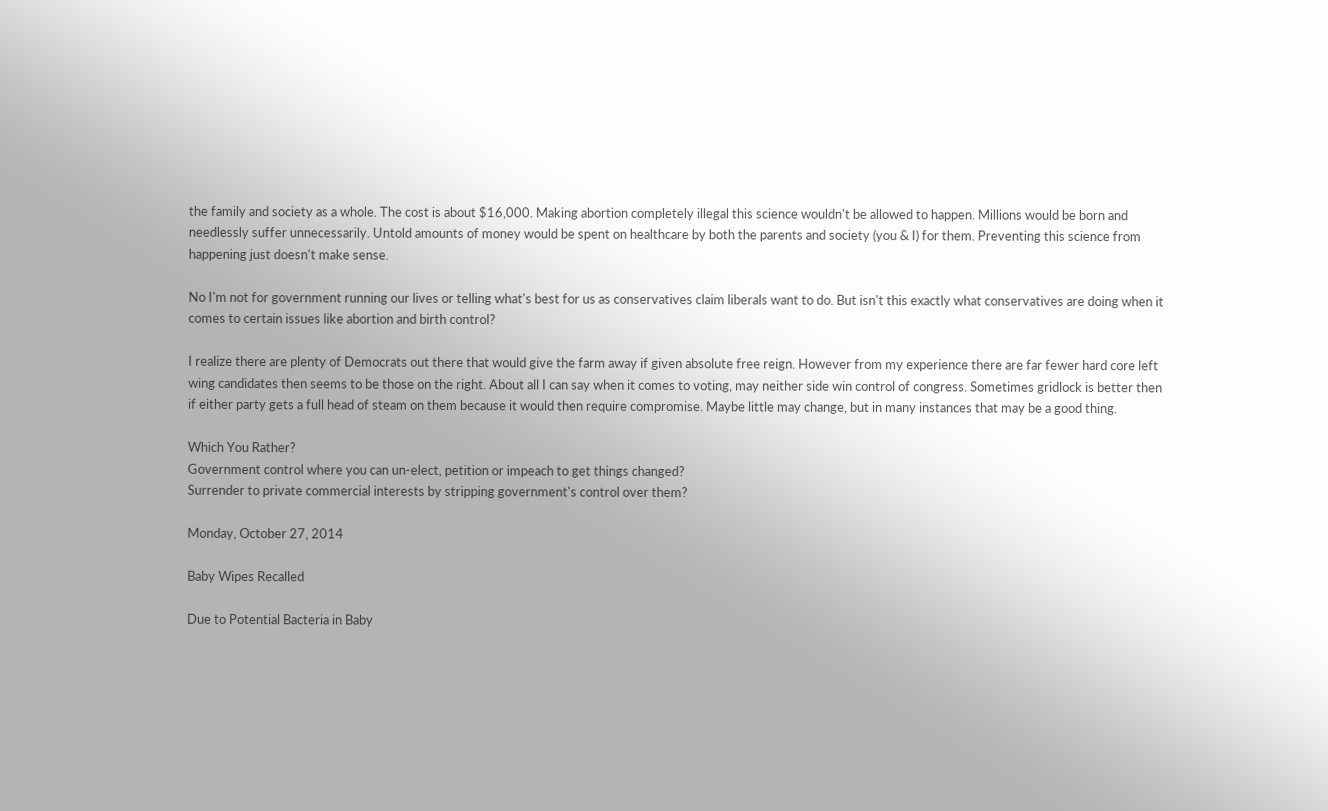the family and society as a whole. The cost is about $16,000. Making abortion completely illegal this science wouldn't be allowed to happen. Millions would be born and needlessly suffer unnecessarily. Untold amounts of money would be spent on healthcare by both the parents and society (you & I) for them. Preventing this science from happening just doesn't make sense.

No I'm not for government running our lives or telling what's best for us as conservatives claim liberals want to do. But isn't this exactly what conservatives are doing when it comes to certain issues like abortion and birth control?

I realize there are plenty of Democrats out there that would give the farm away if given absolute free reign. However from my experience there are far fewer hard core left wing candidates then seems to be those on the right. About all I can say when it comes to voting, may neither side win control of congress. Sometimes gridlock is better then if either party gets a full head of steam on them because it would then require compromise. Maybe little may change, but in many instances that may be a good thing.

Which You Rather?
Government control where you can un-elect, petition or impeach to get things changed?
Surrender to private commercial interests by stripping government's control over them?

Monday, October 27, 2014

Baby Wipes Recalled

Due to Potential Bacteria in Baby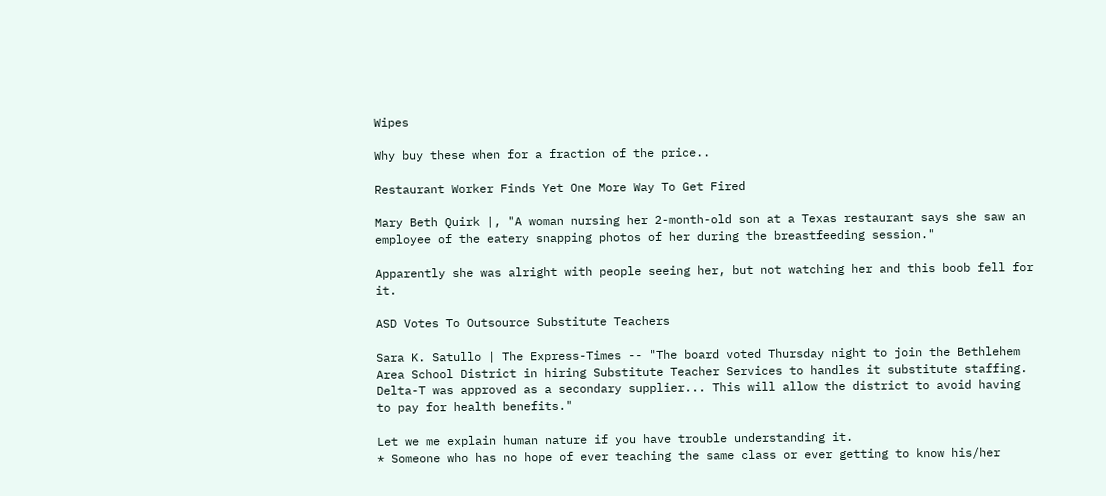Wipes

Why buy these when for a fraction of the price..

Restaurant Worker Finds Yet One More Way To Get Fired

Mary Beth Quirk |, "A woman nursing her 2-month-old son at a Texas restaurant says she saw an employee of the eatery snapping photos of her during the breastfeeding session."

Apparently she was alright with people seeing her, but not watching her and this boob fell for it.

ASD Votes To Outsource Substitute Teachers

Sara K. Satullo | The Express-Times -- "The board voted Thursday night to join the Bethlehem Area School District in hiring Substitute Teacher Services to handles it substitute staffing. Delta-T was approved as a secondary supplier... This will allow the district to avoid having to pay for health benefits."

Let we me explain human nature if you have trouble understanding it.
* Someone who has no hope of ever teaching the same class or ever getting to know his/her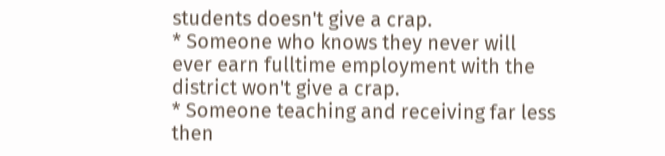students doesn't give a crap.
* Someone who knows they never will ever earn fulltime employment with the district won't give a crap.
* Someone teaching and receiving far less then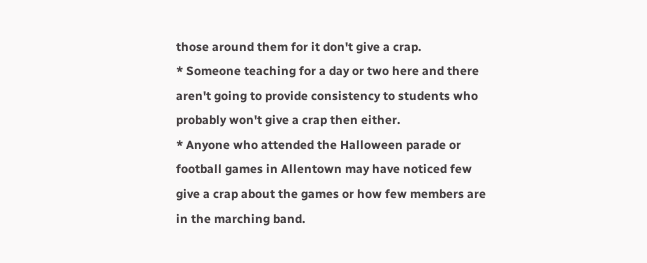those around them for it don't give a crap.
* Someone teaching for a day or two here and there aren't going to provide consistency to students who probably won't give a crap then either.
* Anyone who attended the Halloween parade or football games in Allentown may have noticed few give a crap about the games or how few members are in the marching band.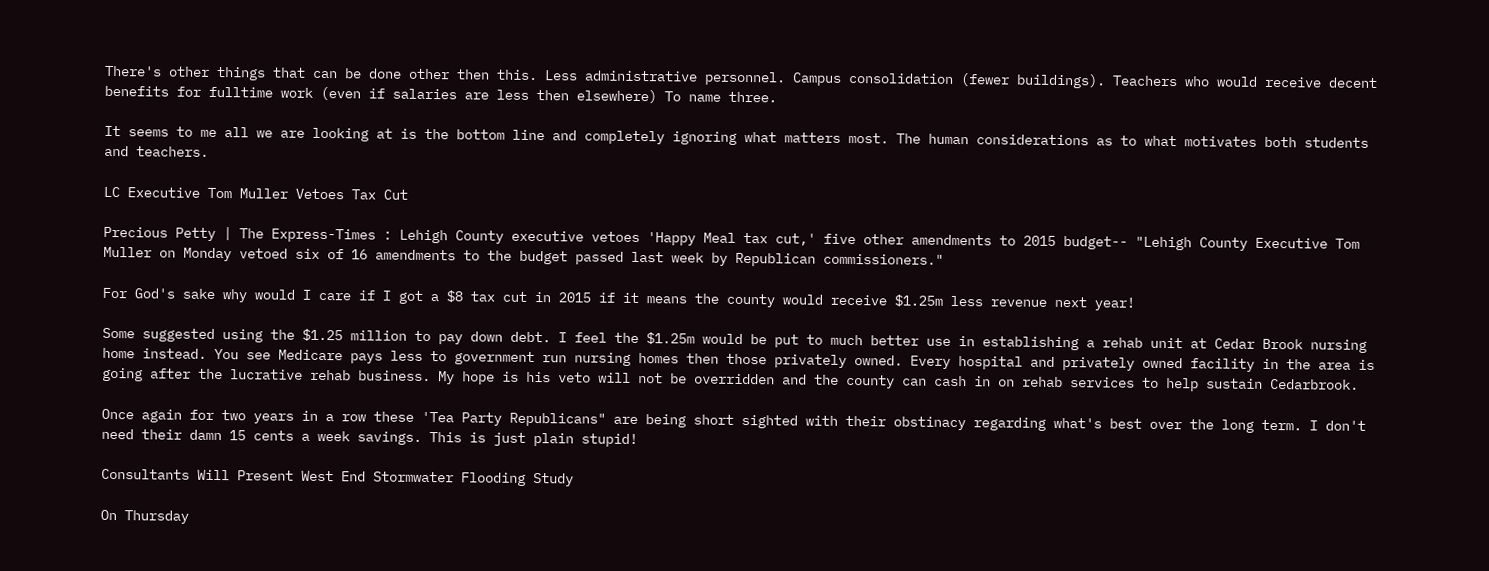There's other things that can be done other then this. Less administrative personnel. Campus consolidation (fewer buildings). Teachers who would receive decent benefits for fulltime work (even if salaries are less then elsewhere) To name three.

It seems to me all we are looking at is the bottom line and completely ignoring what matters most. The human considerations as to what motivates both students and teachers.

LC Executive Tom Muller Vetoes Tax Cut

Precious Petty | The Express-Times : Lehigh County executive vetoes 'Happy Meal tax cut,' five other amendments to 2015 budget-- "Lehigh County Executive Tom Muller on Monday vetoed six of 16 amendments to the budget passed last week by Republican commissioners."

For God's sake why would I care if I got a $8 tax cut in 2015 if it means the county would receive $1.25m less revenue next year!

Some suggested using the $1.25 million to pay down debt. I feel the $1.25m would be put to much better use in establishing a rehab unit at Cedar Brook nursing home instead. You see Medicare pays less to government run nursing homes then those privately owned. Every hospital and privately owned facility in the area is going after the lucrative rehab business. My hope is his veto will not be overridden and the county can cash in on rehab services to help sustain Cedarbrook.

Once again for two years in a row these 'Tea Party Republicans" are being short sighted with their obstinacy regarding what's best over the long term. I don't need their damn 15 cents a week savings. This is just plain stupid!

Consultants Will Present West End Stormwater Flooding Study

On Thursday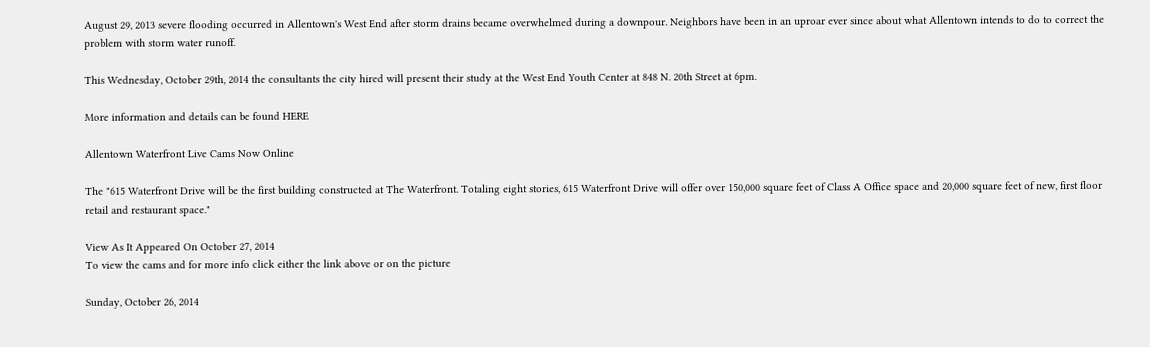August 29, 2013 severe flooding occurred in Allentown's West End after storm drains became overwhelmed during a downpour. Neighbors have been in an uproar ever since about what Allentown intends to do to correct the problem with storm water runoff.

This Wednesday, October 29th, 2014 the consultants the city hired will present their study at the West End Youth Center at 848 N. 20th Street at 6pm.

More information and details can be found HERE

Allentown Waterfront Live Cams Now Online

The "615 Waterfront Drive will be the first building constructed at The Waterfront. Totaling eight stories, 615 Waterfront Drive will offer over 150,000 square feet of Class A Office space and 20,000 square feet of new, first floor retail and restaurant space."

View As It Appeared On October 27, 2014
To view the cams and for more info click either the link above or on the picture

Sunday, October 26, 2014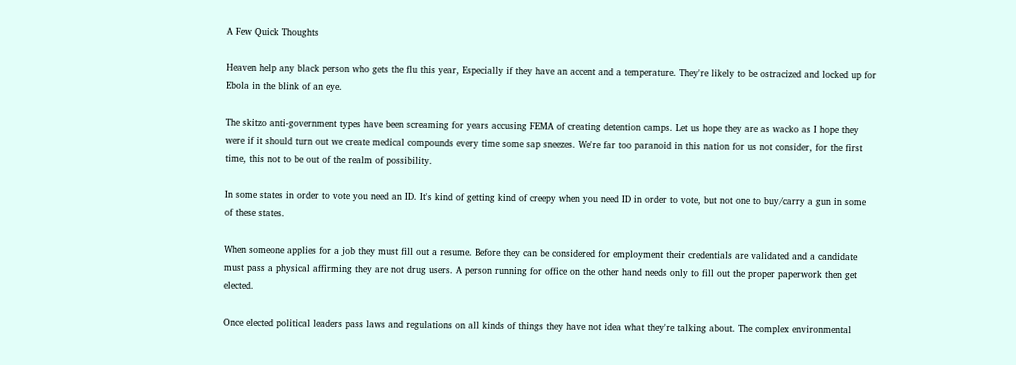A Few Quick Thoughts

Heaven help any black person who gets the flu this year, Especially if they have an accent and a temperature. They're likely to be ostracized and locked up for Ebola in the blink of an eye.

The skitzo anti-government types have been screaming for years accusing FEMA of creating detention camps. Let us hope they are as wacko as I hope they were if it should turn out we create medical compounds every time some sap sneezes. We're far too paranoid in this nation for us not consider, for the first time, this not to be out of the realm of possibility.

In some states in order to vote you need an ID. It's kind of getting kind of creepy when you need ID in order to vote, but not one to buy/carry a gun in some of these states.

When someone applies for a job they must fill out a resume. Before they can be considered for employment their credentials are validated and a candidate must pass a physical affirming they are not drug users. A person running for office on the other hand needs only to fill out the proper paperwork then get elected.

Once elected political leaders pass laws and regulations on all kinds of things they have not idea what they're talking about. The complex environmental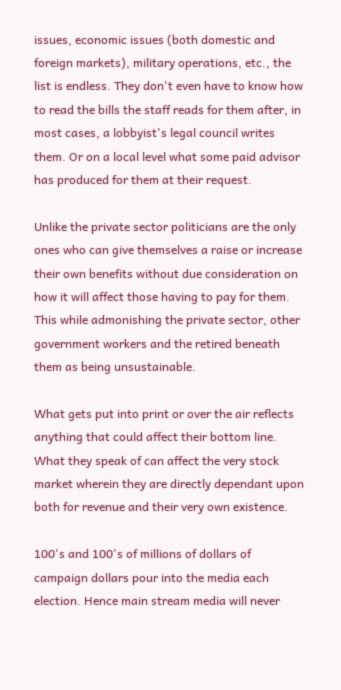issues, economic issues (both domestic and foreign markets), military operations, etc., the list is endless. They don't even have to know how to read the bills the staff reads for them after, in most cases, a lobbyist's legal council writes them. Or on a local level what some paid advisor has produced for them at their request.

Unlike the private sector politicians are the only ones who can give themselves a raise or increase their own benefits without due consideration on how it will affect those having to pay for them. This while admonishing the private sector, other government workers and the retired beneath them as being unsustainable.

What gets put into print or over the air reflects anything that could affect their bottom line. What they speak of can affect the very stock market wherein they are directly dependant upon both for revenue and their very own existence.

100's and 100's of millions of dollars of campaign dollars pour into the media each election. Hence main stream media will never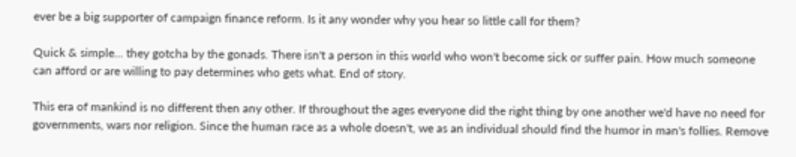ever be a big supporter of campaign finance reform. Is it any wonder why you hear so little call for them?

Quick & simple... they gotcha by the gonads. There isn't a person in this world who won't become sick or suffer pain. How much someone can afford or are willing to pay determines who gets what. End of story.

This era of mankind is no different then any other. If throughout the ages everyone did the right thing by one another we'd have no need for governments, wars nor religion. Since the human race as a whole doesn't, we as an individual should find the humor in man's follies. Remove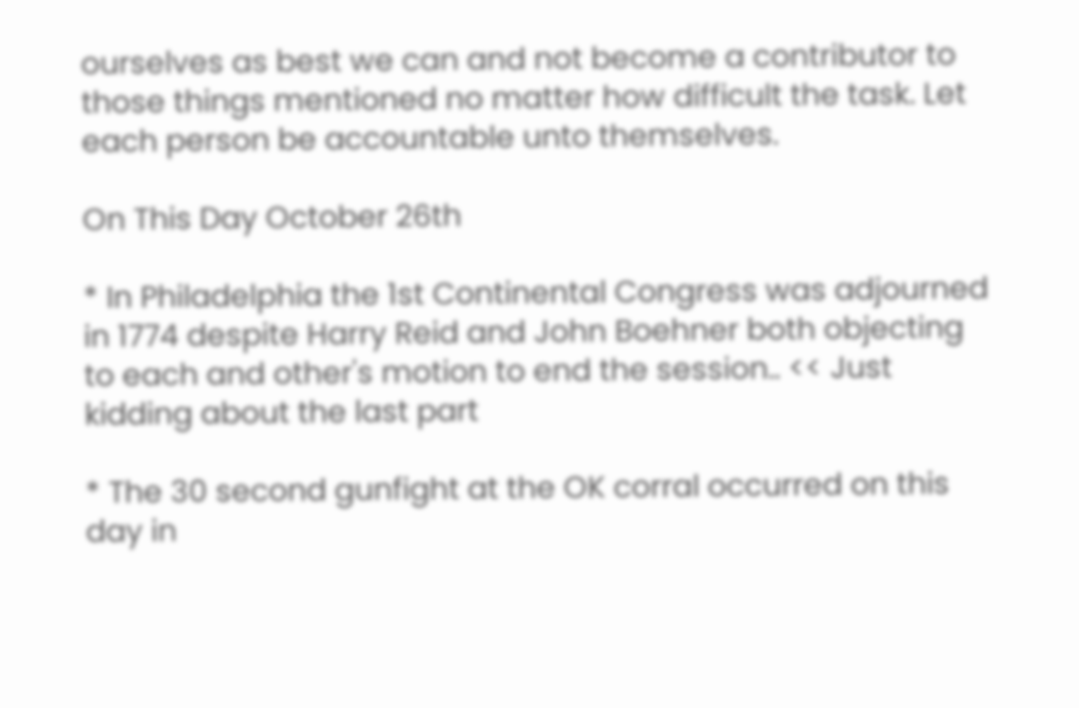ourselves as best we can and not become a contributor to those things mentioned no matter how difficult the task. Let each person be accountable unto themselves.

On This Day October 26th

* In Philadelphia the 1st Continental Congress was adjourned in 1774 despite Harry Reid and John Boehner both objecting to each and other's motion to end the session.. << Just kidding about the last part

* The 30 second gunfight at the OK corral occurred on this day in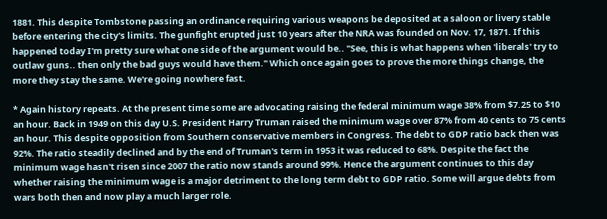1881. This despite Tombstone passing an ordinance requiring various weapons be deposited at a saloon or livery stable before entering the city's limits. The gunfight erupted just 10 years after the NRA was founded on Nov. 17, 1871. If this happened today I'm pretty sure what one side of the argument would be.. "See, this is what happens when 'liberals' try to outlaw guns.. then only the bad guys would have them." Which once again goes to prove the more things change, the more they stay the same. We're going nowhere fast.

* Again history repeats. At the present time some are advocating raising the federal minimum wage 38% from $7.25 to $10 an hour. Back in 1949 on this day U.S. President Harry Truman raised the minimum wage over 87% from 40 cents to 75 cents an hour. This despite opposition from Southern conservative members in Congress. The debt to GDP ratio back then was 92%. The ratio steadily declined and by the end of Truman's term in 1953 it was reduced to 68%. Despite the fact the minimum wage hasn't risen since 2007 the ratio now stands around 99%. Hence the argument continues to this day whether raising the minimum wage is a major detriment to the long term debt to GDP ratio. Some will argue debts from wars both then and now play a much larger role.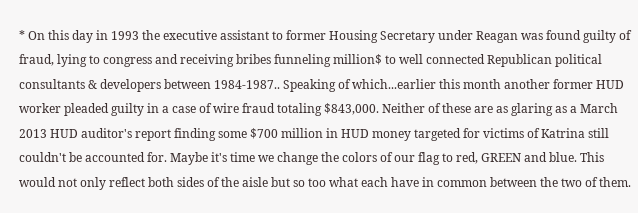* On this day in 1993 the executive assistant to former Housing Secretary under Reagan was found guilty of fraud, lying to congress and receiving bribes funneling million$ to well connected Republican political consultants & developers between 1984-1987.. Speaking of which...earlier this month another former HUD worker pleaded guilty in a case of wire fraud totaling $843,000. Neither of these are as glaring as a March 2013 HUD auditor's report finding some $700 million in HUD money targeted for victims of Katrina still couldn't be accounted for. Maybe it's time we change the colors of our flag to red, GREEN and blue. This would not only reflect both sides of the aisle but so too what each have in common between the two of them.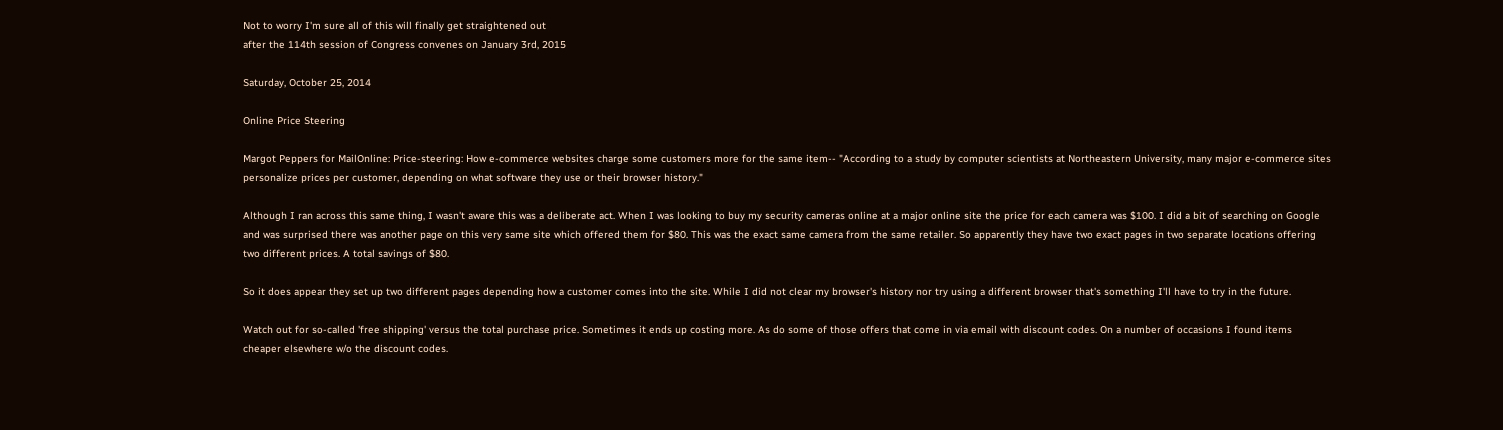Not to worry I'm sure all of this will finally get straightened out
after the 114th session of Congress convenes on January 3rd, 2015

Saturday, October 25, 2014

Online Price Steering

Margot Peppers for MailOnline: Price-steering: How e-commerce websites charge some customers more for the same item-- "According to a study by computer scientists at Northeastern University, many major e-commerce sites personalize prices per customer, depending on what software they use or their browser history."

Although I ran across this same thing, I wasn't aware this was a deliberate act. When I was looking to buy my security cameras online at a major online site the price for each camera was $100. I did a bit of searching on Google and was surprised there was another page on this very same site which offered them for $80. This was the exact same camera from the same retailer. So apparently they have two exact pages in two separate locations offering two different prices. A total savings of $80.

So it does appear they set up two different pages depending how a customer comes into the site. While I did not clear my browser's history nor try using a different browser that's something I'll have to try in the future.

Watch out for so-called 'free shipping' versus the total purchase price. Sometimes it ends up costing more. As do some of those offers that come in via email with discount codes. On a number of occasions I found items cheaper elsewhere w/o the discount codes.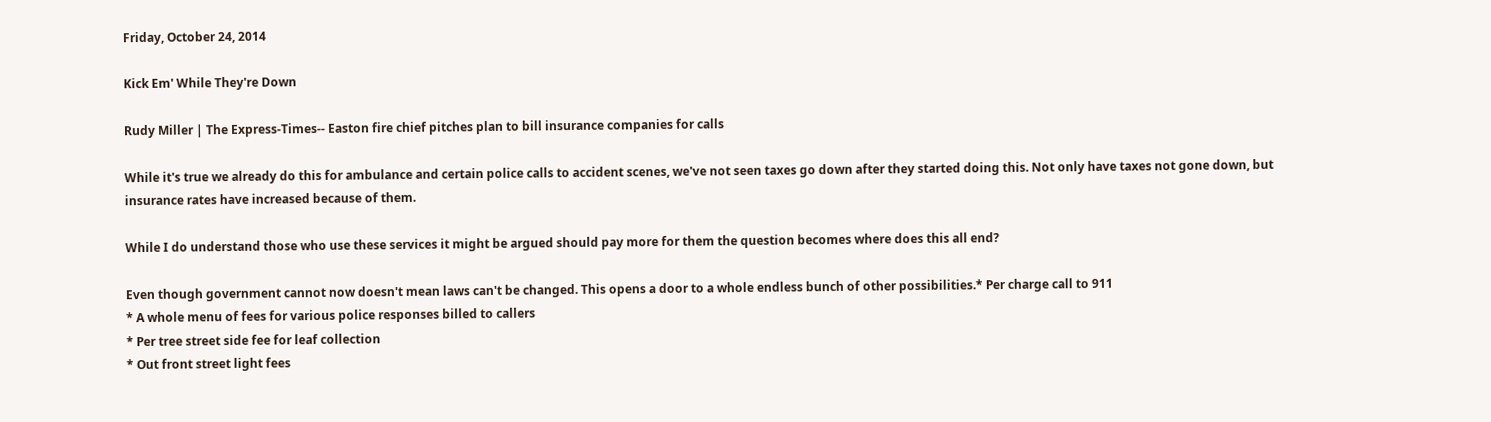Friday, October 24, 2014

Kick Em' While They're Down

Rudy Miller | The Express-Times-- Easton fire chief pitches plan to bill insurance companies for calls

While it's true we already do this for ambulance and certain police calls to accident scenes, we've not seen taxes go down after they started doing this. Not only have taxes not gone down, but insurance rates have increased because of them.

While I do understand those who use these services it might be argued should pay more for them the question becomes where does this all end?

Even though government cannot now doesn't mean laws can't be changed. This opens a door to a whole endless bunch of other possibilities.* Per charge call to 911
* A whole menu of fees for various police responses billed to callers
* Per tree street side fee for leaf collection
* Out front street light fees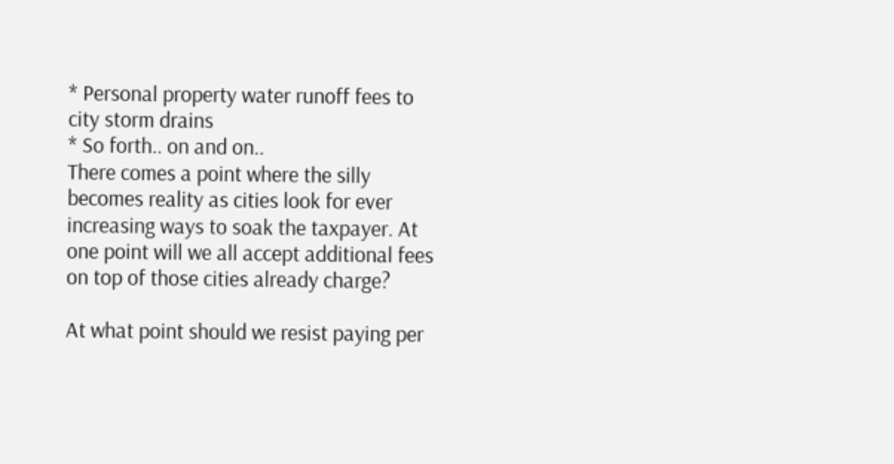* Personal property water runoff fees to city storm drains
* So forth.. on and on..
There comes a point where the silly becomes reality as cities look for ever increasing ways to soak the taxpayer. At one point will we all accept additional fees on top of those cities already charge?

At what point should we resist paying per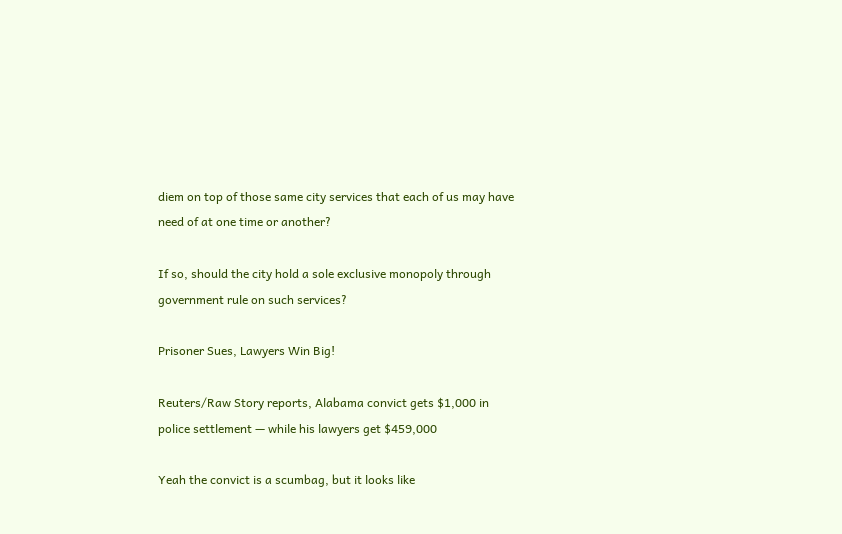diem on top of those same city services that each of us may have need of at one time or another?

If so, should the city hold a sole exclusive monopoly through government rule on such services?

Prisoner Sues, Lawyers Win Big!

Reuters/Raw Story reports, Alabama convict gets $1,000 in police settlement — while his lawyers get $459,000

Yeah the convict is a scumbag, but it looks like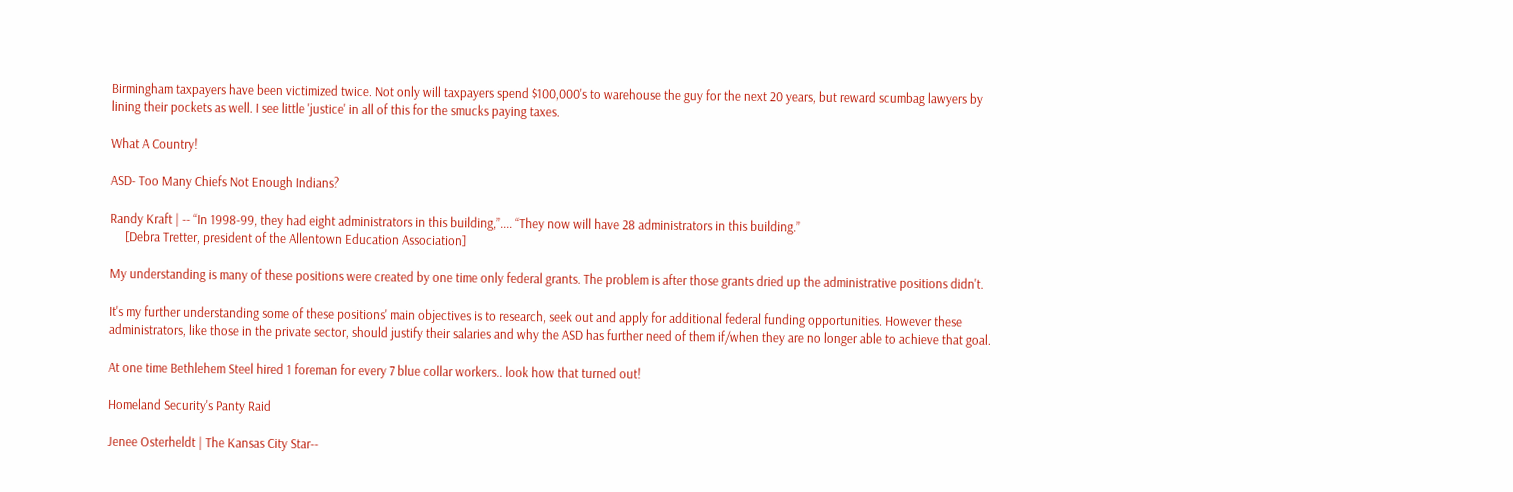Birmingham taxpayers have been victimized twice. Not only will taxpayers spend $100,000's to warehouse the guy for the next 20 years, but reward scumbag lawyers by lining their pockets as well. I see little 'justice' in all of this for the smucks paying taxes.

What A Country!

ASD- Too Many Chiefs Not Enough Indians?

Randy Kraft | -- “In 1998-99, they had eight administrators in this building,”.... “They now will have 28 administrators in this building.”
     [Debra Tretter, president of the Allentown Education Association]

My understanding is many of these positions were created by one time only federal grants. The problem is after those grants dried up the administrative positions didn't.

It's my further understanding some of these positions' main objectives is to research, seek out and apply for additional federal funding opportunities. However these administrators, like those in the private sector, should justify their salaries and why the ASD has further need of them if/when they are no longer able to achieve that goal.

At one time Bethlehem Steel hired 1 foreman for every 7 blue collar workers.. look how that turned out!

Homeland Security's Panty Raid

Jenee Osterheldt | The Kansas City Star--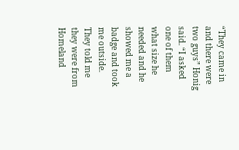“They came in and there were two guys” Honig said. “I asked one of them what size he needed and he showed me a badge and took me outside. They told me they were from Homeland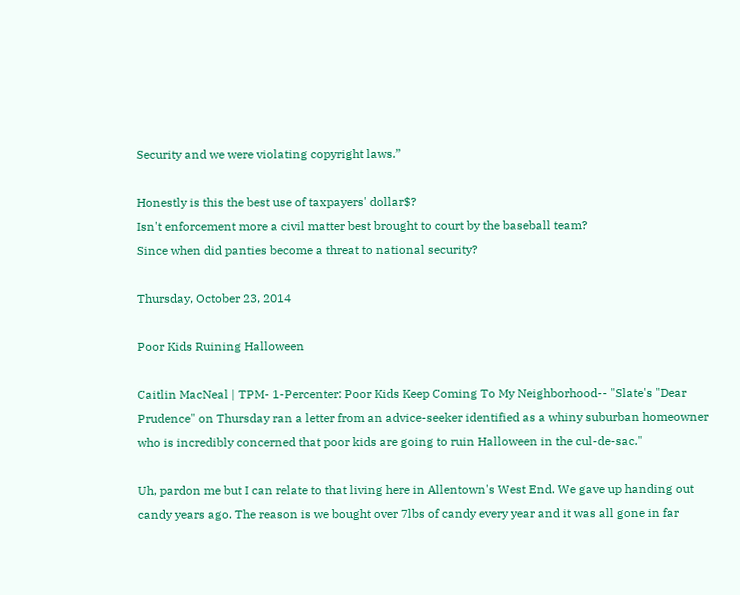Security and we were violating copyright laws.”

Honestly is this the best use of taxpayers' dollar$?
Isn't enforcement more a civil matter best brought to court by the baseball team?
Since when did panties become a threat to national security?

Thursday, October 23, 2014

Poor Kids Ruining Halloween

Caitlin MacNeal | TPM- 1-Percenter: Poor Kids Keep Coming To My Neighborhood-- "Slate's "Dear Prudence" on Thursday ran a letter from an advice-seeker identified as a whiny suburban homeowner who is incredibly concerned that poor kids are going to ruin Halloween in the cul-de-sac."

Uh, pardon me but I can relate to that living here in Allentown's West End. We gave up handing out candy years ago. The reason is we bought over 7lbs of candy every year and it was all gone in far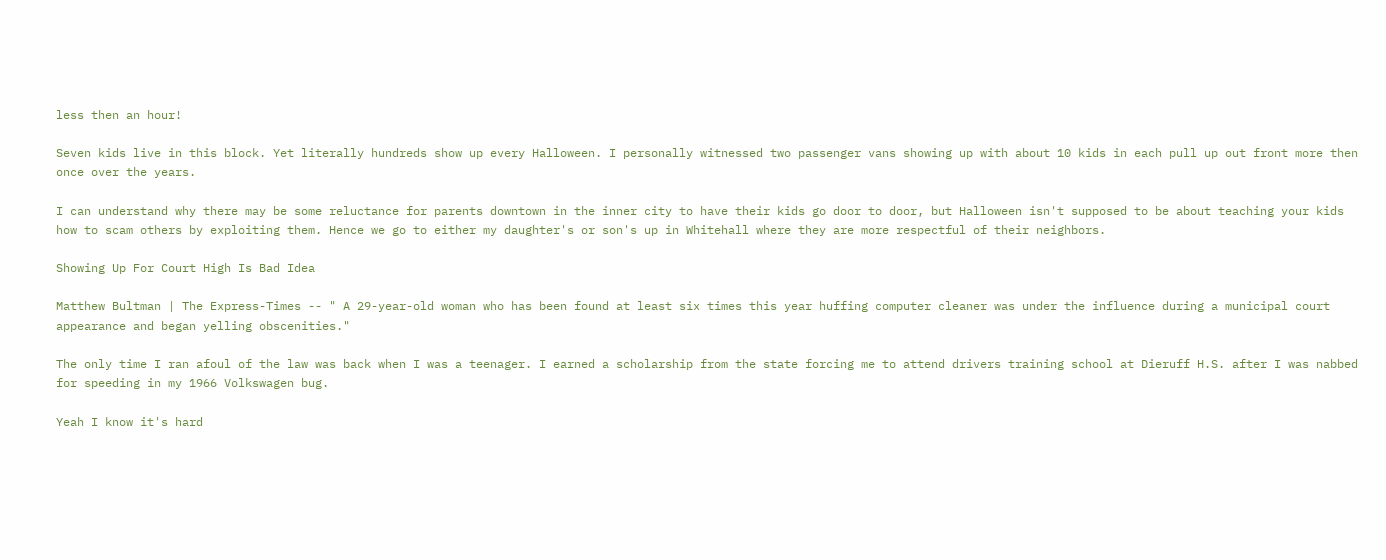less then an hour!

Seven kids live in this block. Yet literally hundreds show up every Halloween. I personally witnessed two passenger vans showing up with about 10 kids in each pull up out front more then once over the years.

I can understand why there may be some reluctance for parents downtown in the inner city to have their kids go door to door, but Halloween isn't supposed to be about teaching your kids how to scam others by exploiting them. Hence we go to either my daughter's or son's up in Whitehall where they are more respectful of their neighbors.

Showing Up For Court High Is Bad Idea

Matthew Bultman | The Express-Times -- " A 29-year-old woman who has been found at least six times this year huffing computer cleaner was under the influence during a municipal court appearance and began yelling obscenities."

The only time I ran afoul of the law was back when I was a teenager. I earned a scholarship from the state forcing me to attend drivers training school at Dieruff H.S. after I was nabbed for speeding in my 1966 Volkswagen bug.

Yeah I know it's hard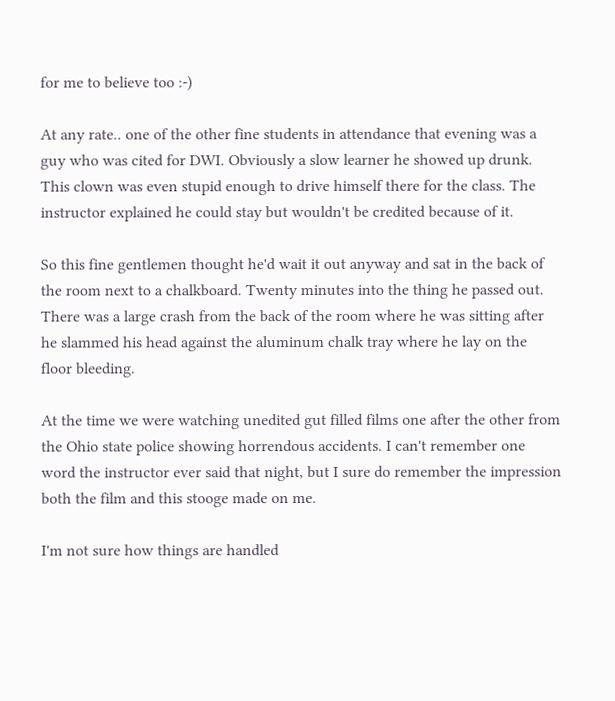for me to believe too :-)

At any rate.. one of the other fine students in attendance that evening was a guy who was cited for DWI. Obviously a slow learner he showed up drunk. This clown was even stupid enough to drive himself there for the class. The instructor explained he could stay but wouldn't be credited because of it.

So this fine gentlemen thought he'd wait it out anyway and sat in the back of the room next to a chalkboard. Twenty minutes into the thing he passed out. There was a large crash from the back of the room where he was sitting after he slammed his head against the aluminum chalk tray where he lay on the floor bleeding.

At the time we were watching unedited gut filled films one after the other from the Ohio state police showing horrendous accidents. I can't remember one word the instructor ever said that night, but I sure do remember the impression both the film and this stooge made on me.

I'm not sure how things are handled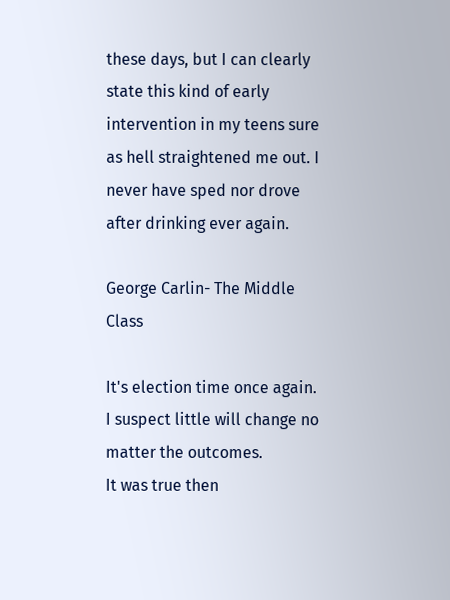these days, but I can clearly state this kind of early intervention in my teens sure as hell straightened me out. I never have sped nor drove after drinking ever again.

George Carlin- The Middle Class

It's election time once again. I suspect little will change no matter the outcomes.
It was true then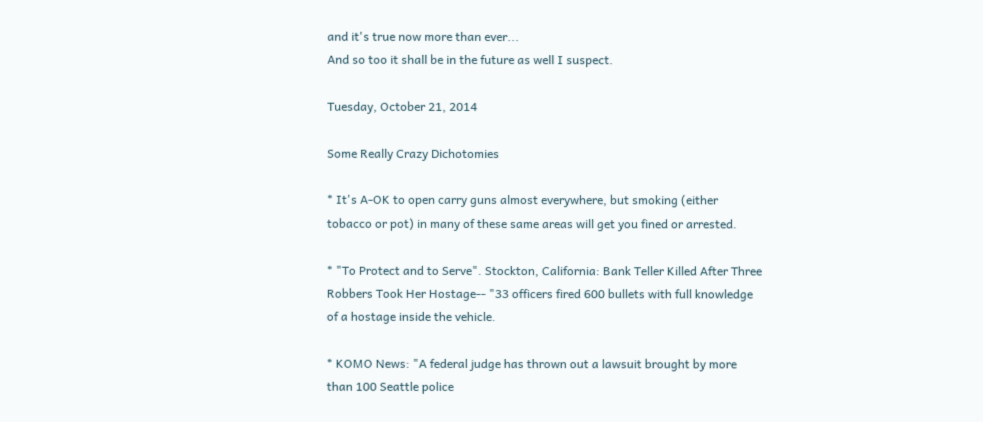and it's true now more than ever...
And so too it shall be in the future as well I suspect.

Tuesday, October 21, 2014

Some Really Crazy Dichotomies

* It's A-OK to open carry guns almost everywhere, but smoking (either tobacco or pot) in many of these same areas will get you fined or arrested.

* "To Protect and to Serve". Stockton, California: Bank Teller Killed After Three Robbers Took Her Hostage-- "33 officers fired 600 bullets with full knowledge of a hostage inside the vehicle.

* KOMO News: "A federal judge has thrown out a lawsuit brought by more than 100 Seattle police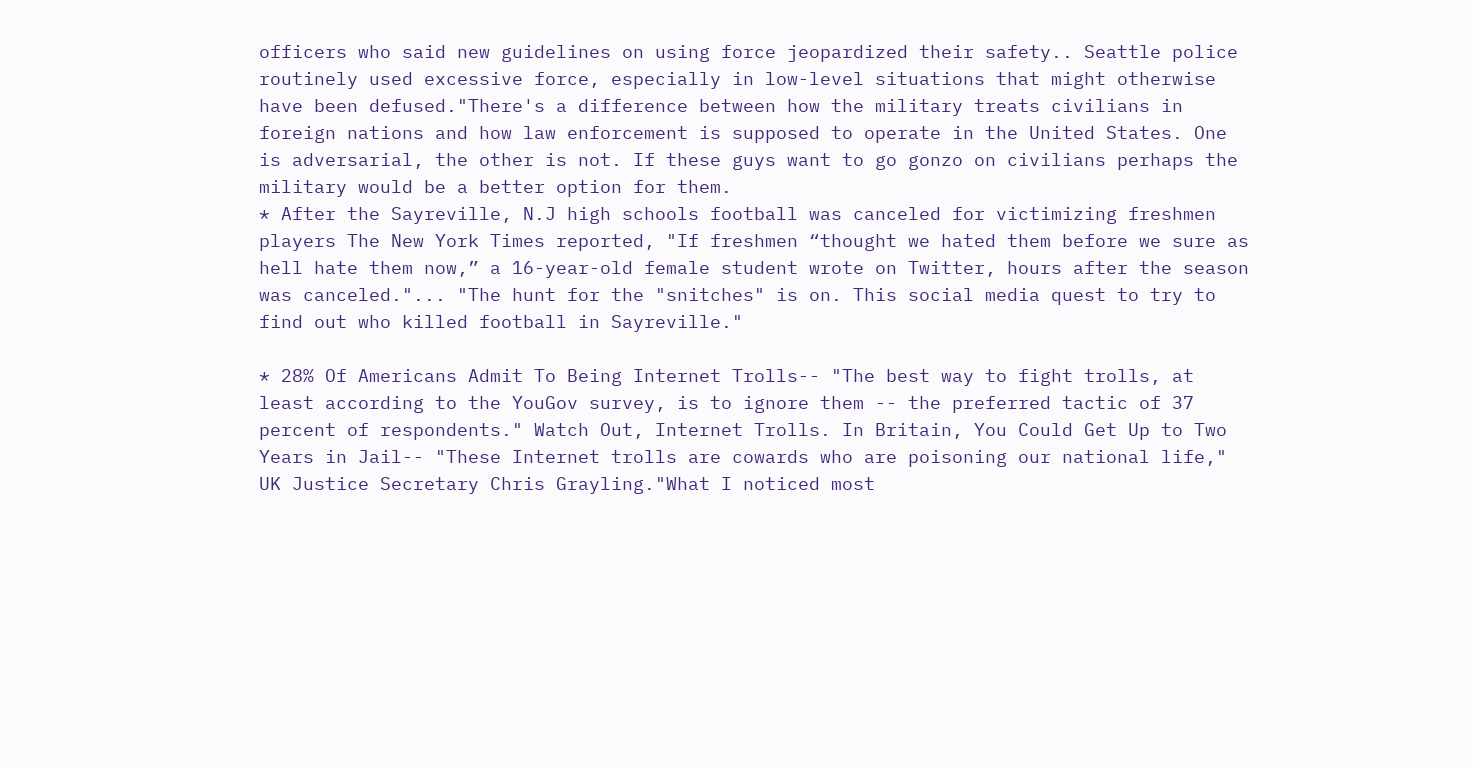officers who said new guidelines on using force jeopardized their safety.. Seattle police routinely used excessive force, especially in low-level situations that might otherwise have been defused."There's a difference between how the military treats civilians in foreign nations and how law enforcement is supposed to operate in the United States. One is adversarial, the other is not. If these guys want to go gonzo on civilians perhaps the military would be a better option for them.
* After the Sayreville, N.J high schools football was canceled for victimizing freshmen players The New York Times reported, "If freshmen “thought we hated them before we sure as hell hate them now,” a 16-year-old female student wrote on Twitter, hours after the season was canceled."... "The hunt for the "snitches" is on. This social media quest to try to find out who killed football in Sayreville."

* 28% Of Americans Admit To Being Internet Trolls-- "The best way to fight trolls, at least according to the YouGov survey, is to ignore them -- the preferred tactic of 37 percent of respondents." Watch Out, Internet Trolls. In Britain, You Could Get Up to Two Years in Jail-- "These Internet trolls are cowards who are poisoning our national life," UK Justice Secretary Chris Grayling."What I noticed most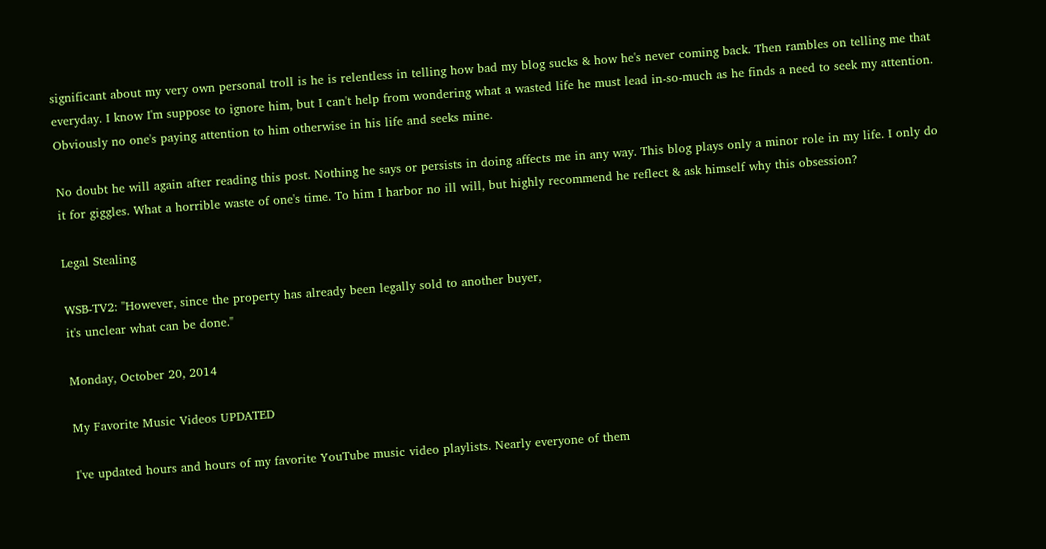significant about my very own personal troll is he is relentless in telling how bad my blog sucks & how he's never coming back. Then rambles on telling me that everyday. I know I'm suppose to ignore him, but I can't help from wondering what a wasted life he must lead in-so-much as he finds a need to seek my attention. Obviously no one's paying attention to him otherwise in his life and seeks mine.

No doubt he will again after reading this post. Nothing he says or persists in doing affects me in any way. This blog plays only a minor role in my life. I only do it for giggles. What a horrible waste of one's time. To him I harbor no ill will, but highly recommend he reflect & ask himself why this obsession?

Legal Stealing

WSB-TV2: "However, since the property has already been legally sold to another buyer,
it's unclear what can be done."

Monday, October 20, 2014

My Favorite Music Videos UPDATED

I've updated hours and hours of my favorite YouTube music video playlists. Nearly everyone of them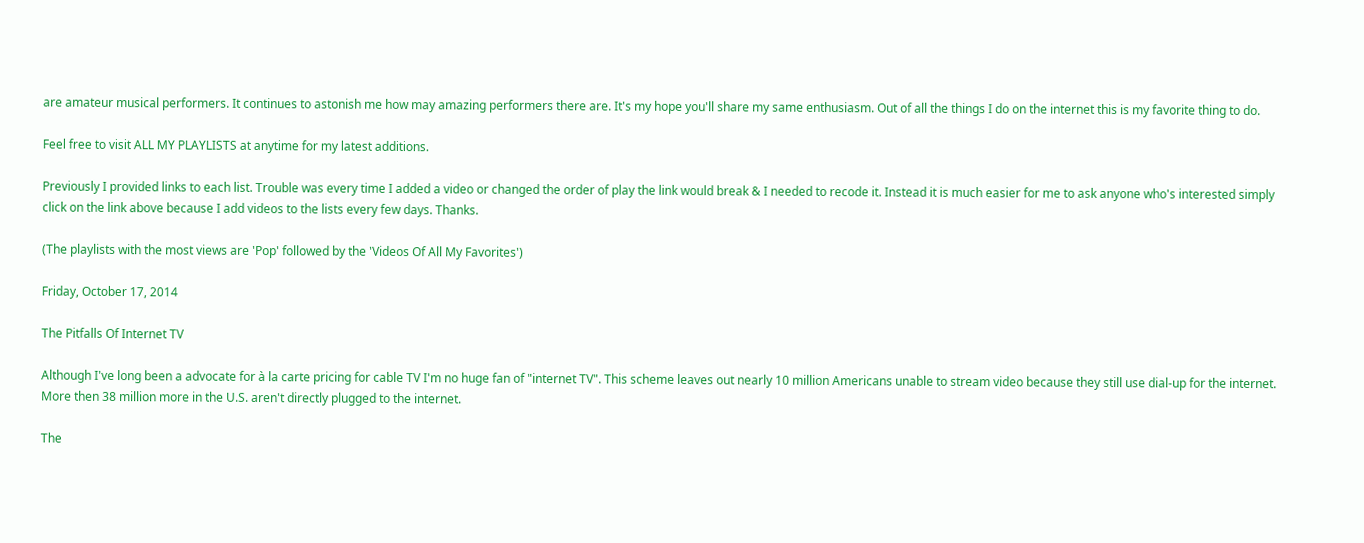are amateur musical performers. It continues to astonish me how may amazing performers there are. It's my hope you'll share my same enthusiasm. Out of all the things I do on the internet this is my favorite thing to do.

Feel free to visit ALL MY PLAYLISTS at anytime for my latest additions.

Previously I provided links to each list. Trouble was every time I added a video or changed the order of play the link would break & I needed to recode it. Instead it is much easier for me to ask anyone who's interested simply click on the link above because I add videos to the lists every few days. Thanks.

(The playlists with the most views are 'Pop' followed by the 'Videos Of All My Favorites')

Friday, October 17, 2014

The Pitfalls Of Internet TV

Although I've long been a advocate for à la carte pricing for cable TV I'm no huge fan of "internet TV". This scheme leaves out nearly 10 million Americans unable to stream video because they still use dial-up for the internet. More then 38 million more in the U.S. aren't directly plugged to the internet.

The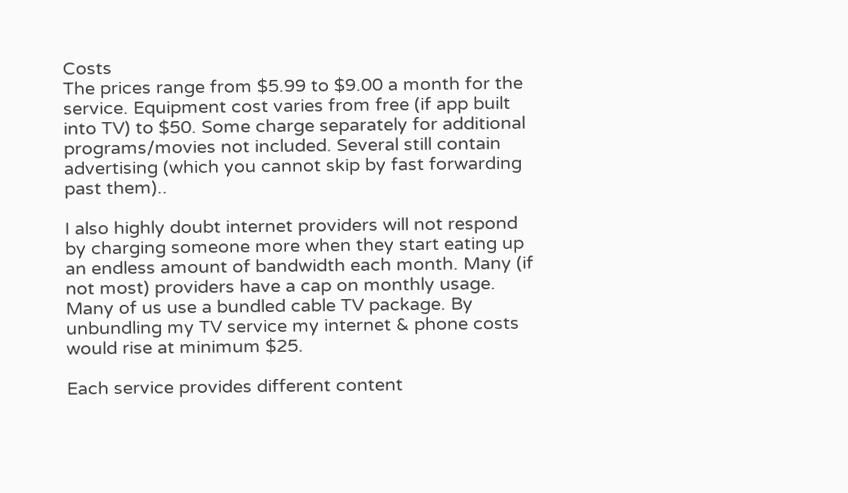Costs
The prices range from $5.99 to $9.00 a month for the service. Equipment cost varies from free (if app built into TV) to $50. Some charge separately for additional programs/movies not included. Several still contain advertising (which you cannot skip by fast forwarding past them)..

I also highly doubt internet providers will not respond by charging someone more when they start eating up an endless amount of bandwidth each month. Many (if not most) providers have a cap on monthly usage. Many of us use a bundled cable TV package. By unbundling my TV service my internet & phone costs would rise at minimum $25.

Each service provides different content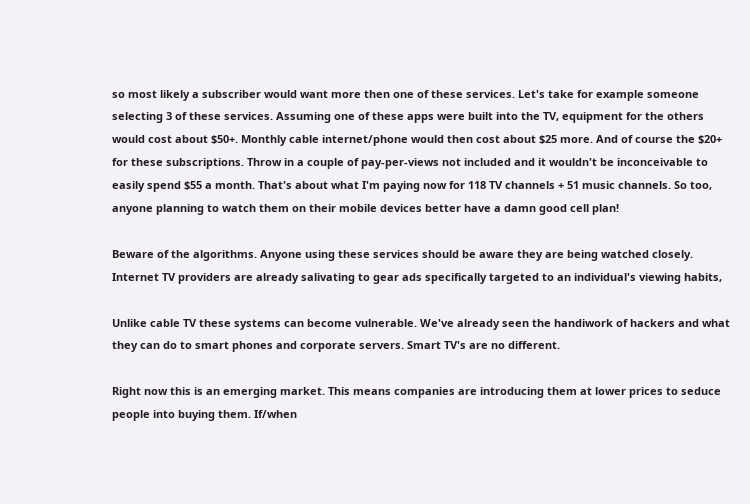so most likely a subscriber would want more then one of these services. Let's take for example someone selecting 3 of these services. Assuming one of these apps were built into the TV, equipment for the others would cost about $50+. Monthly cable internet/phone would then cost about $25 more. And of course the $20+ for these subscriptions. Throw in a couple of pay-per-views not included and it wouldn't be inconceivable to easily spend $55 a month. That's about what I'm paying now for 118 TV channels + 51 music channels. So too, anyone planning to watch them on their mobile devices better have a damn good cell plan!

Beware of the algorithms. Anyone using these services should be aware they are being watched closely. Internet TV providers are already salivating to gear ads specifically targeted to an individual's viewing habits,

Unlike cable TV these systems can become vulnerable. We've already seen the handiwork of hackers and what they can do to smart phones and corporate servers. Smart TV's are no different.

Right now this is an emerging market. This means companies are introducing them at lower prices to seduce people into buying them. If/when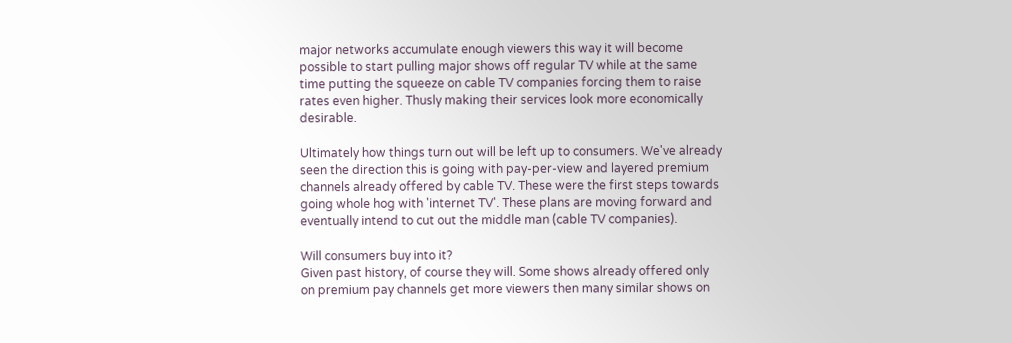major networks accumulate enough viewers this way it will become possible to start pulling major shows off regular TV while at the same time putting the squeeze on cable TV companies forcing them to raise rates even higher. Thusly making their services look more economically desirable.

Ultimately how things turn out will be left up to consumers. We've already seen the direction this is going with pay-per-view and layered premium channels already offered by cable TV. These were the first steps towards going whole hog with 'internet TV'. These plans are moving forward and eventually intend to cut out the middle man (cable TV companies).

Will consumers buy into it?
Given past history, of course they will. Some shows already offered only on premium pay channels get more viewers then many similar shows on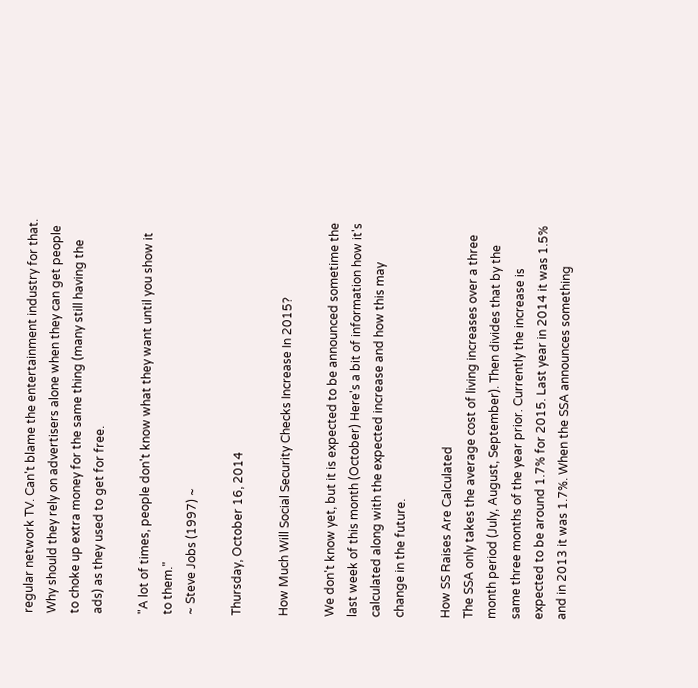regular network TV. Can't blame the entertainment industry for that. Why should they rely on advertisers alone when they can get people to choke up extra money for the same thing (many still having the ads) as they used to get for free.

"A lot of times, people don't know what they want until you show it to them."
~ Steve Jobs (1997) ~

Thursday, October 16, 2014

How Much Will Social Security Checks Increase In 2015?

We don't know yet, but it is expected to be announced sometime the last week of this month (October) Here's a bit of information how it's calculated along with the expected increase and how this may change in the future.

How SS Raises Are Calculated
The SSA only takes the average cost of living increases over a three month period (July, August, September). Then divides that by the same three months of the year prior. Currently the increase is expected to be around 1.7% for 2015. Last year in 2014 it was 1.5% and in 2013 it was 1.7%. When the SSA announces something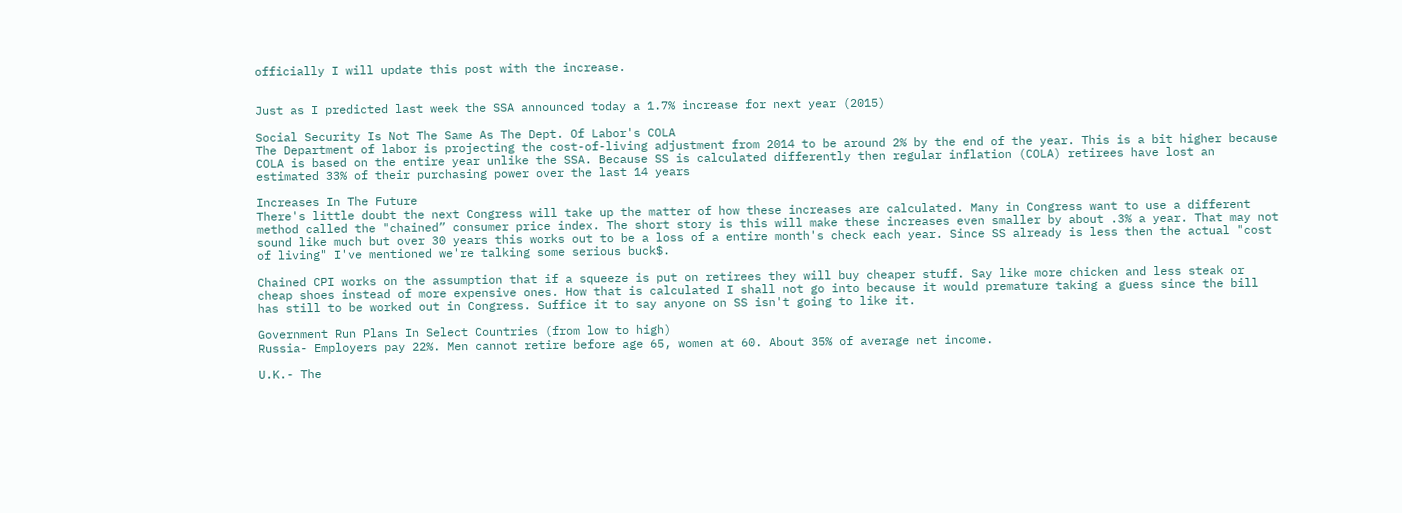officially I will update this post with the increase.


Just as I predicted last week the SSA announced today a 1.7% increase for next year (2015)

Social Security Is Not The Same As The Dept. Of Labor's COLA
The Department of labor is projecting the cost-of-living adjustment from 2014 to be around 2% by the end of the year. This is a bit higher because COLA is based on the entire year unlike the SSA. Because SS is calculated differently then regular inflation (COLA) retirees have lost an estimated 33% of their purchasing power over the last 14 years

Increases In The Future
There's little doubt the next Congress will take up the matter of how these increases are calculated. Many in Congress want to use a different method called the "chained” consumer price index. The short story is this will make these increases even smaller by about .3% a year. That may not sound like much but over 30 years this works out to be a loss of a entire month's check each year. Since SS already is less then the actual "cost of living" I've mentioned we're talking some serious buck$.

Chained CPI works on the assumption that if a squeeze is put on retirees they will buy cheaper stuff. Say like more chicken and less steak or cheap shoes instead of more expensive ones. How that is calculated I shall not go into because it would premature taking a guess since the bill has still to be worked out in Congress. Suffice it to say anyone on SS isn't going to like it.

Government Run Plans In Select Countries (from low to high)
Russia- Employers pay 22%. Men cannot retire before age 65, women at 60. About 35% of average net income.

U.K.- The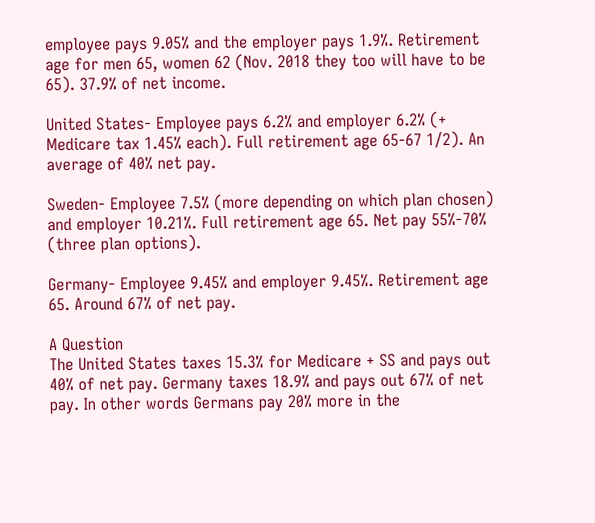employee pays 9.05% and the employer pays 1.9%. Retirement age for men 65, women 62 (Nov. 2018 they too will have to be 65). 37.9% of net income.

United States- Employee pays 6.2% and employer 6.2% (+ Medicare tax 1.45% each). Full retirement age 65-67 1/2). An average of 40% net pay.

Sweden- Employee 7.5% (more depending on which plan chosen) and employer 10.21%. Full retirement age 65. Net pay 55%-70% (three plan options).

Germany- Employee 9.45% and employer 9.45%. Retirement age 65. Around 67% of net pay.

A Question
The United States taxes 15.3% for Medicare + SS and pays out 40% of net pay. Germany taxes 18.9% and pays out 67% of net pay. In other words Germans pay 20% more in the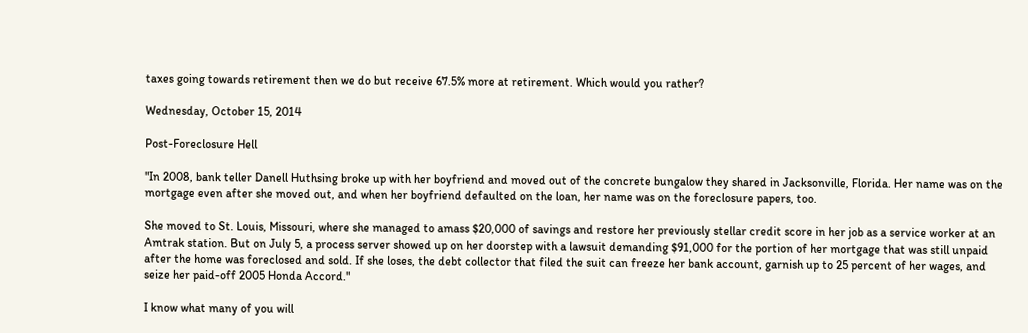taxes going towards retirement then we do but receive 67.5% more at retirement. Which would you rather?

Wednesday, October 15, 2014

Post-Foreclosure Hell

"In 2008, bank teller Danell Huthsing broke up with her boyfriend and moved out of the concrete bungalow they shared in Jacksonville, Florida. Her name was on the mortgage even after she moved out, and when her boyfriend defaulted on the loan, her name was on the foreclosure papers, too.

She moved to St. Louis, Missouri, where she managed to amass $20,000 of savings and restore her previously stellar credit score in her job as a service worker at an Amtrak station. But on July 5, a process server showed up on her doorstep with a lawsuit demanding $91,000 for the portion of her mortgage that was still unpaid after the home was foreclosed and sold. If she loses, the debt collector that filed the suit can freeze her bank account, garnish up to 25 percent of her wages, and seize her paid-off 2005 Honda Accord."

I know what many of you will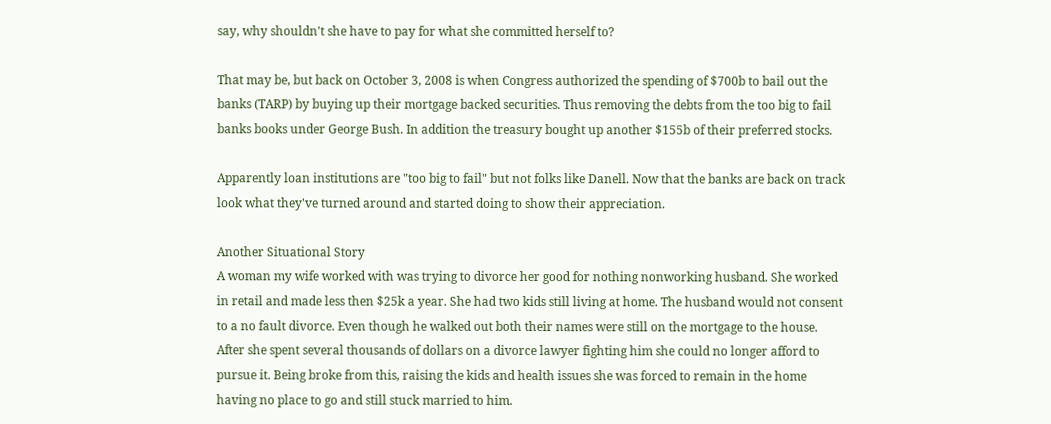say, why shouldn't she have to pay for what she committed herself to?

That may be, but back on October 3, 2008 is when Congress authorized the spending of $700b to bail out the banks (TARP) by buying up their mortgage backed securities. Thus removing the debts from the too big to fail banks books under George Bush. In addition the treasury bought up another $155b of their preferred stocks.

Apparently loan institutions are "too big to fail" but not folks like Danell. Now that the banks are back on track look what they've turned around and started doing to show their appreciation.

Another Situational Story
A woman my wife worked with was trying to divorce her good for nothing nonworking husband. She worked in retail and made less then $25k a year. She had two kids still living at home. The husband would not consent to a no fault divorce. Even though he walked out both their names were still on the mortgage to the house. After she spent several thousands of dollars on a divorce lawyer fighting him she could no longer afford to pursue it. Being broke from this, raising the kids and health issues she was forced to remain in the home having no place to go and still stuck married to him.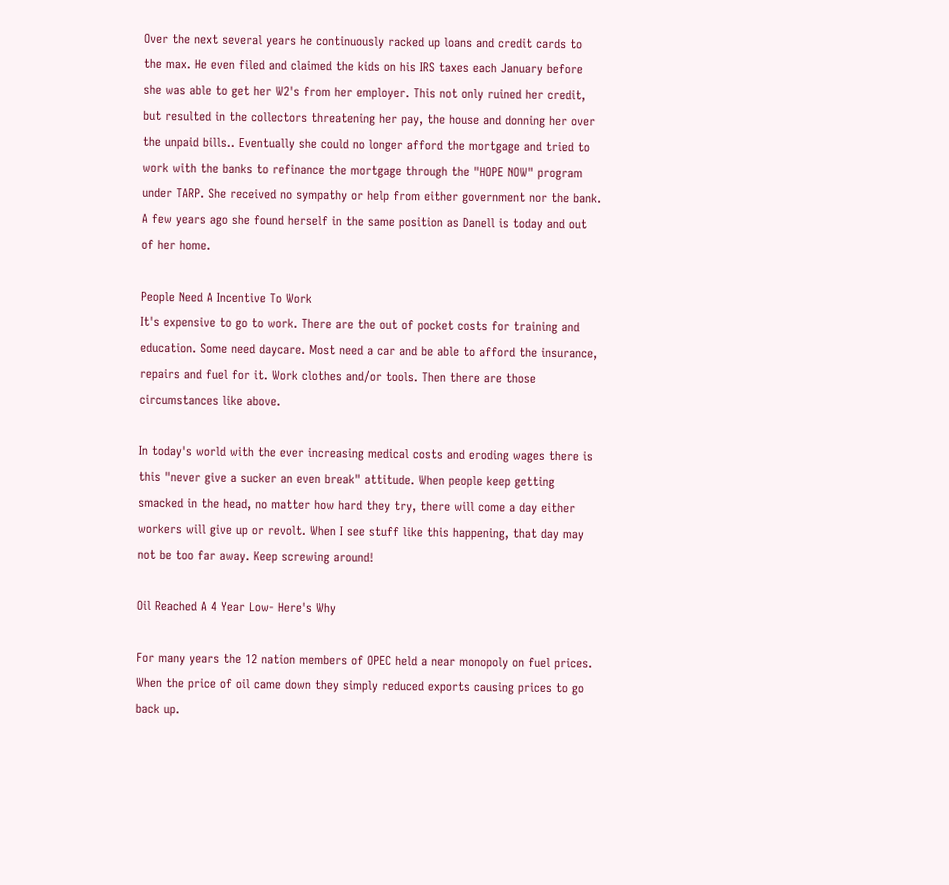Over the next several years he continuously racked up loans and credit cards to the max. He even filed and claimed the kids on his IRS taxes each January before she was able to get her W2's from her employer. This not only ruined her credit, but resulted in the collectors threatening her pay, the house and donning her over the unpaid bills.. Eventually she could no longer afford the mortgage and tried to work with the banks to refinance the mortgage through the "HOPE NOW" program under TARP. She received no sympathy or help from either government nor the bank. A few years ago she found herself in the same position as Danell is today and out of her home.

People Need A Incentive To Work
It's expensive to go to work. There are the out of pocket costs for training and education. Some need daycare. Most need a car and be able to afford the insurance, repairs and fuel for it. Work clothes and/or tools. Then there are those circumstances like above.

In today's world with the ever increasing medical costs and eroding wages there is this "never give a sucker an even break" attitude. When people keep getting smacked in the head, no matter how hard they try, there will come a day either workers will give up or revolt. When I see stuff like this happening, that day may not be too far away. Keep screwing around!

Oil Reached A 4 Year Low- Here's Why

For many years the 12 nation members of OPEC held a near monopoly on fuel prices. When the price of oil came down they simply reduced exports causing prices to go back up.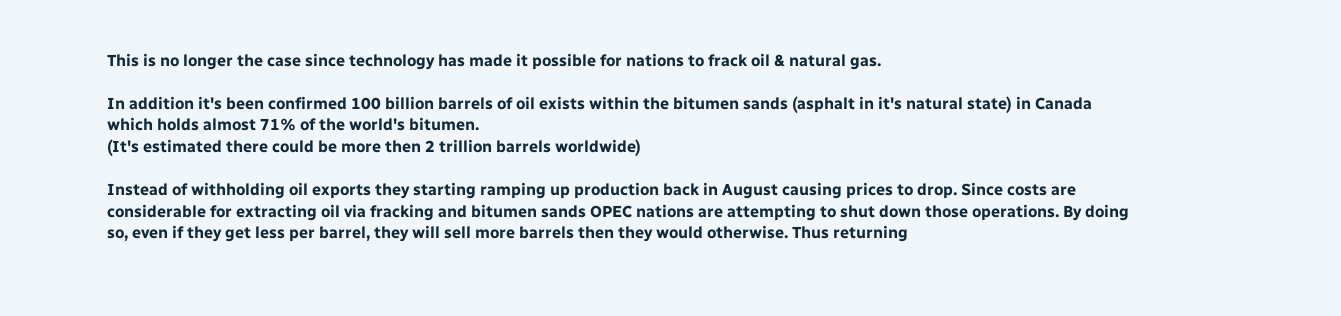This is no longer the case since technology has made it possible for nations to frack oil & natural gas.

In addition it's been confirmed 100 billion barrels of oil exists within the bitumen sands (asphalt in it's natural state) in Canada which holds almost 71% of the world's bitumen.
(It's estimated there could be more then 2 trillion barrels worldwide)

Instead of withholding oil exports they starting ramping up production back in August causing prices to drop. Since costs are considerable for extracting oil via fracking and bitumen sands OPEC nations are attempting to shut down those operations. By doing so, even if they get less per barrel, they will sell more barrels then they would otherwise. Thus returning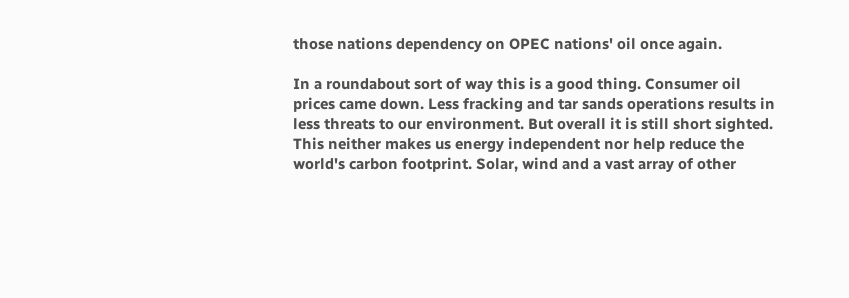those nations dependency on OPEC nations' oil once again.

In a roundabout sort of way this is a good thing. Consumer oil prices came down. Less fracking and tar sands operations results in less threats to our environment. But overall it is still short sighted. This neither makes us energy independent nor help reduce the world's carbon footprint. Solar, wind and a vast array of other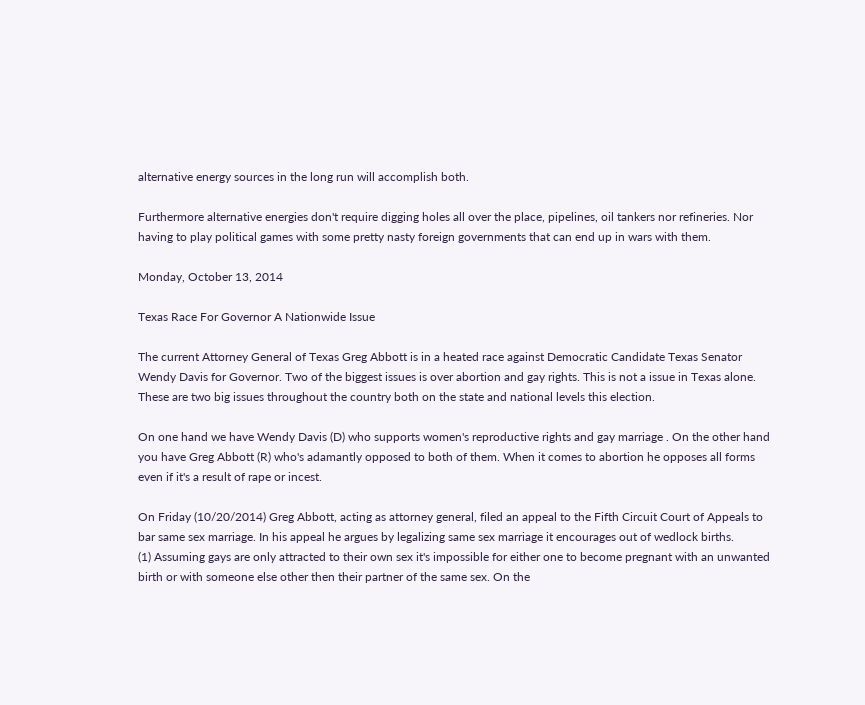alternative energy sources in the long run will accomplish both.

Furthermore alternative energies don't require digging holes all over the place, pipelines, oil tankers nor refineries. Nor having to play political games with some pretty nasty foreign governments that can end up in wars with them.

Monday, October 13, 2014

Texas Race For Governor A Nationwide Issue

The current Attorney General of Texas Greg Abbott is in a heated race against Democratic Candidate Texas Senator Wendy Davis for Governor. Two of the biggest issues is over abortion and gay rights. This is not a issue in Texas alone. These are two big issues throughout the country both on the state and national levels this election.

On one hand we have Wendy Davis (D) who supports women's reproductive rights and gay marriage . On the other hand you have Greg Abbott (R) who's adamantly opposed to both of them. When it comes to abortion he opposes all forms even if it's a result of rape or incest.

On Friday (10/20/2014) Greg Abbott, acting as attorney general, filed an appeal to the Fifth Circuit Court of Appeals to bar same sex marriage. In his appeal he argues by legalizing same sex marriage it encourages out of wedlock births.
(1) Assuming gays are only attracted to their own sex it's impossible for either one to become pregnant with an unwanted birth or with someone else other then their partner of the same sex. On the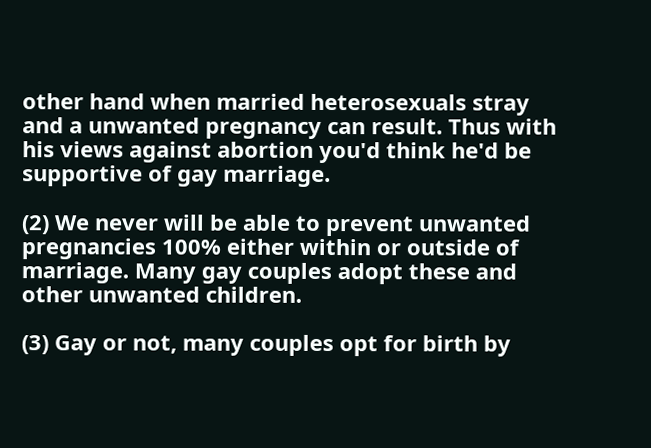other hand when married heterosexuals stray and a unwanted pregnancy can result. Thus with his views against abortion you'd think he'd be supportive of gay marriage.

(2) We never will be able to prevent unwanted pregnancies 100% either within or outside of marriage. Many gay couples adopt these and other unwanted children.

(3) Gay or not, many couples opt for birth by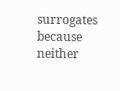surrogates because neither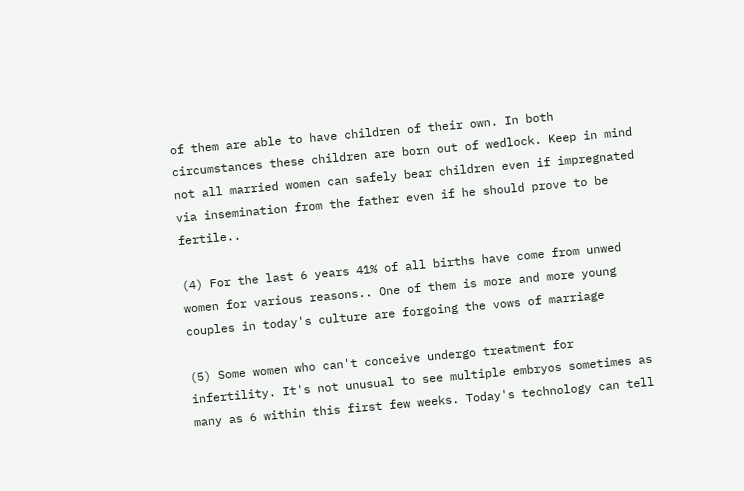of them are able to have children of their own. In both circumstances these children are born out of wedlock. Keep in mind not all married women can safely bear children even if impregnated via insemination from the father even if he should prove to be fertile..

(4) For the last 6 years 41% of all births have come from unwed women for various reasons.. One of them is more and more young couples in today's culture are forgoing the vows of marriage

(5) Some women who can't conceive undergo treatment for infertility. It's not unusual to see multiple embryos sometimes as many as 6 within this first few weeks. Today's technology can tell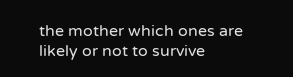the mother which ones are likely or not to survive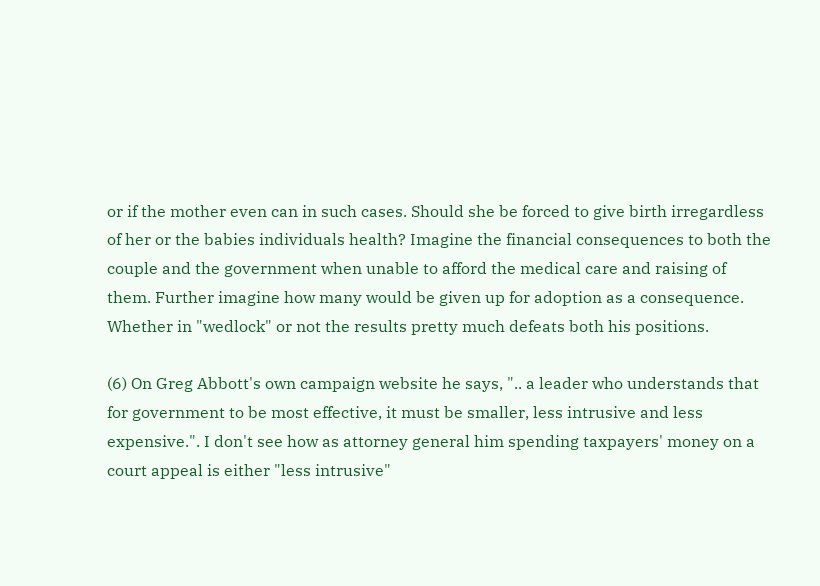or if the mother even can in such cases. Should she be forced to give birth irregardless of her or the babies individuals health? Imagine the financial consequences to both the couple and the government when unable to afford the medical care and raising of them. Further imagine how many would be given up for adoption as a consequence. Whether in "wedlock" or not the results pretty much defeats both his positions.

(6) On Greg Abbott's own campaign website he says, ".. a leader who understands that for government to be most effective, it must be smaller, less intrusive and less expensive.". I don't see how as attorney general him spending taxpayers' money on a court appeal is either "less intrusive"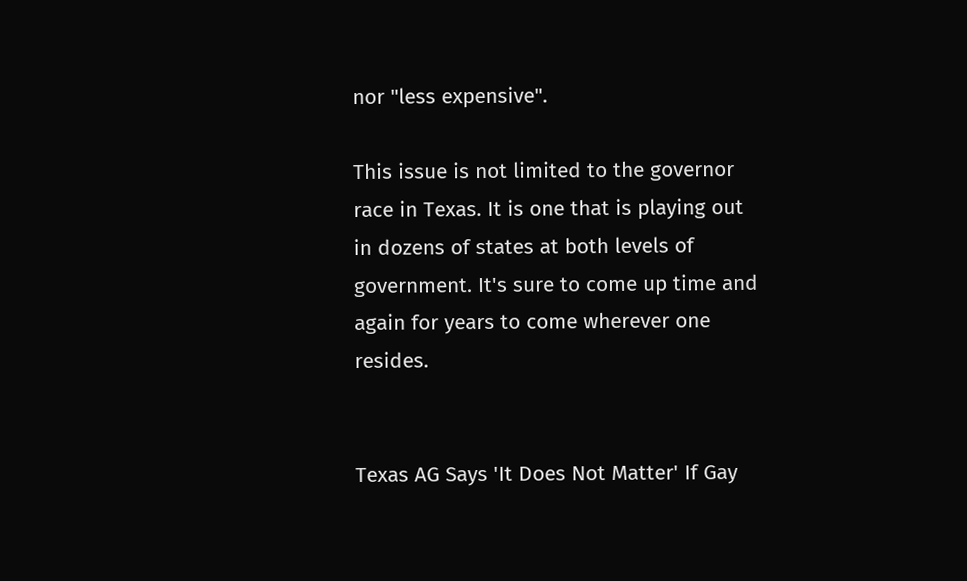nor "less expensive".

This issue is not limited to the governor race in Texas. It is one that is playing out in dozens of states at both levels of government. It's sure to come up time and again for years to come wherever one resides.


Texas AG Says 'It Does Not Matter' If Gay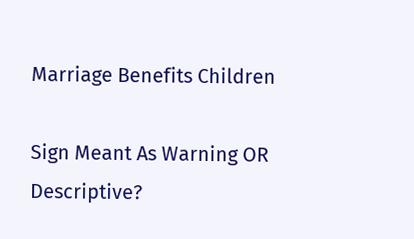Marriage Benefits Children

Sign Meant As Warning OR Descriptive?